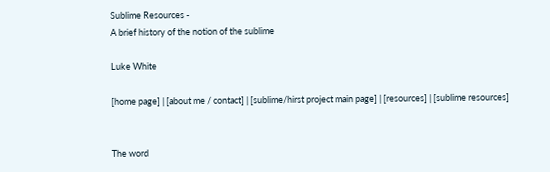Sublime Resources -
A brief history of the notion of the sublime

Luke White

[home page] | [about me / contact] | [sublime/hirst project main page] | [resources] | [sublime resources]


The word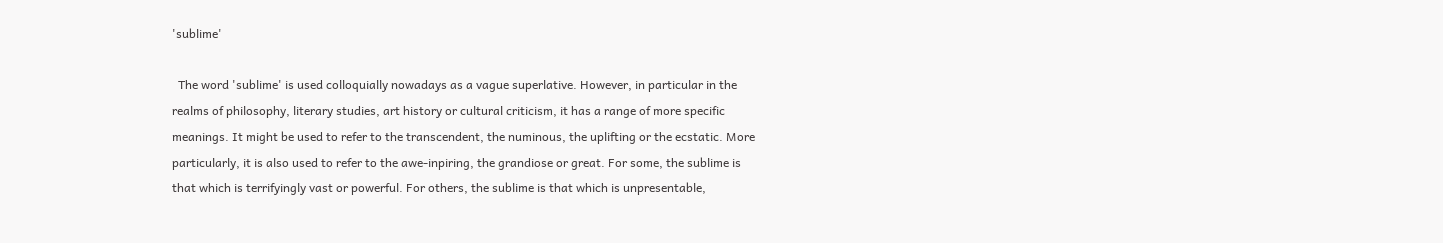'sublime'

  The word 'sublime' is used colloquially nowadays as a vague superlative. However, in particular in the realms of philosophy, literary studies, art history or cultural criticism, it has a range of more specific meanings. It might be used to refer to the transcendent, the numinous, the uplifting or the ecstatic. More particularly, it is also used to refer to the awe-inpiring, the grandiose or great. For some, the sublime is that which is terrifyingly vast or powerful. For others, the sublime is that which is unpresentable,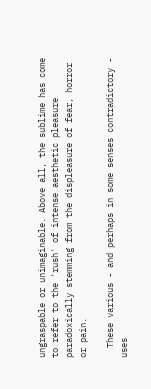ungraspable or unimaginable. Above all, the sublime has come to refer to the 'rush' of intense aesthetic pleasure paradoxically stemming from the displeasure of fear, horror or pain.

  These various - and perhaps in some senses contradictory - uses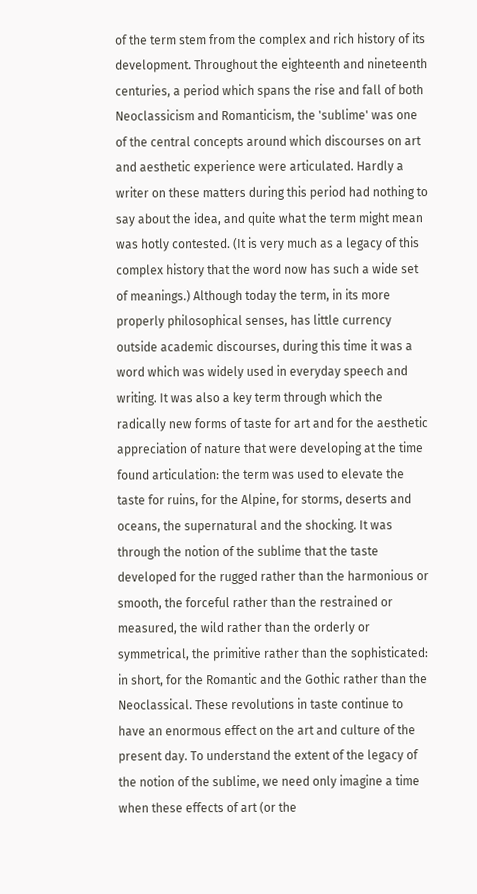of the term stem from the complex and rich history of its development. Throughout the eighteenth and nineteenth centuries, a period which spans the rise and fall of both Neoclassicism and Romanticism, the 'sublime' was one of the central concepts around which discourses on art and aesthetic experience were articulated. Hardly a writer on these matters during this period had nothing to say about the idea, and quite what the term might mean was hotly contested. (It is very much as a legacy of this complex history that the word now has such a wide set of meanings.) Although today the term, in its more properly philosophical senses, has little currency outside academic discourses, during this time it was a word which was widely used in everyday speech and writing. It was also a key term through which the radically new forms of taste for art and for the aesthetic appreciation of nature that were developing at the time found articulation: the term was used to elevate the taste for ruins, for the Alpine, for storms, deserts and oceans, the supernatural and the shocking. It was through the notion of the sublime that the taste developed for the rugged rather than the harmonious or smooth, the forceful rather than the restrained or measured, the wild rather than the orderly or symmetrical, the primitive rather than the sophisticated: in short, for the Romantic and the Gothic rather than the Neoclassical. These revolutions in taste continue to have an enormous effect on the art and culture of the present day. To understand the extent of the legacy of the notion of the sublime, we need only imagine a time when these effects of art (or the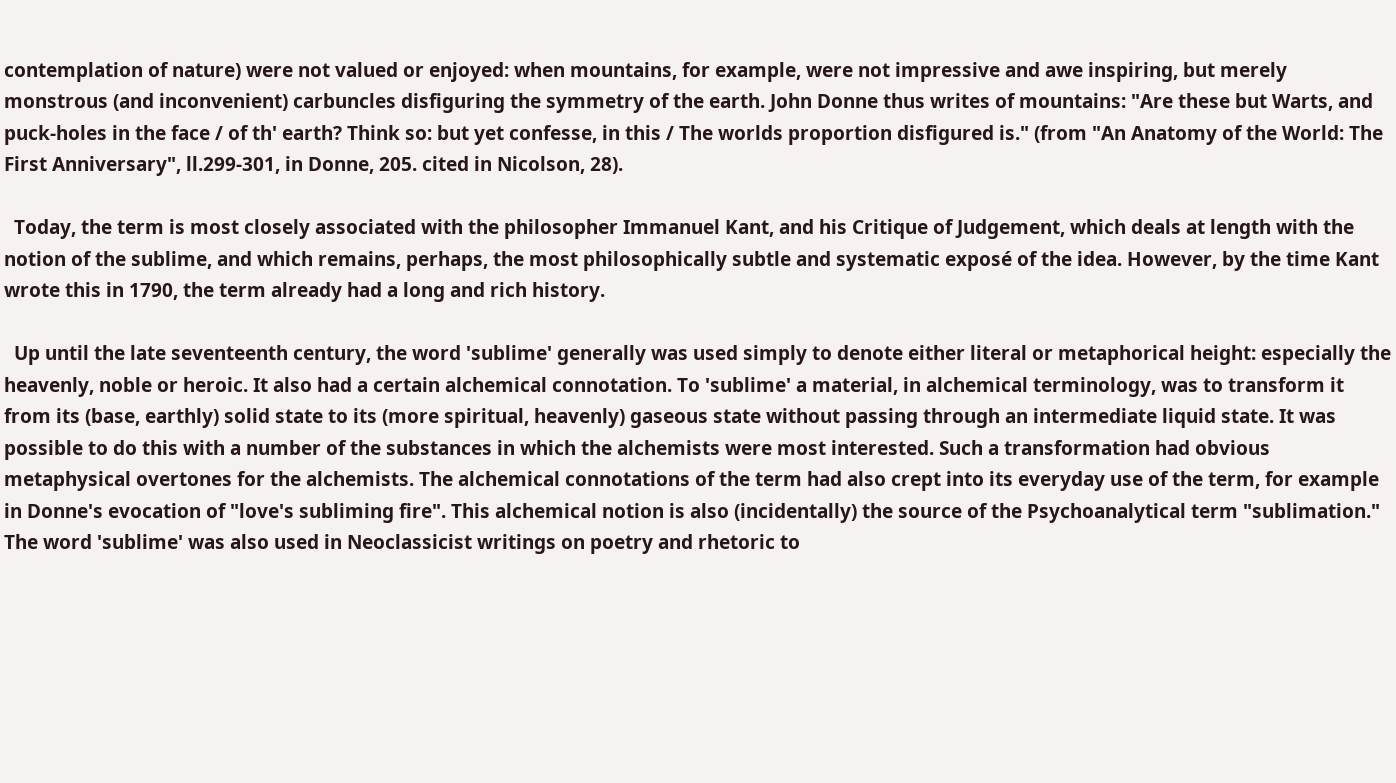contemplation of nature) were not valued or enjoyed: when mountains, for example, were not impressive and awe inspiring, but merely monstrous (and inconvenient) carbuncles disfiguring the symmetry of the earth. John Donne thus writes of mountains: "Are these but Warts, and puck-holes in the face / of th' earth? Think so: but yet confesse, in this / The worlds proportion disfigured is." (from "An Anatomy of the World: The First Anniversary", ll.299-301, in Donne, 205. cited in Nicolson, 28).

  Today, the term is most closely associated with the philosopher Immanuel Kant, and his Critique of Judgement, which deals at length with the notion of the sublime, and which remains, perhaps, the most philosophically subtle and systematic exposé of the idea. However, by the time Kant wrote this in 1790, the term already had a long and rich history.

  Up until the late seventeenth century, the word 'sublime' generally was used simply to denote either literal or metaphorical height: especially the heavenly, noble or heroic. It also had a certain alchemical connotation. To 'sublime' a material, in alchemical terminology, was to transform it from its (base, earthly) solid state to its (more spiritual, heavenly) gaseous state without passing through an intermediate liquid state. It was possible to do this with a number of the substances in which the alchemists were most interested. Such a transformation had obvious metaphysical overtones for the alchemists. The alchemical connotations of the term had also crept into its everyday use of the term, for example in Donne's evocation of "love's subliming fire". This alchemical notion is also (incidentally) the source of the Psychoanalytical term "sublimation." The word 'sublime' was also used in Neoclassicist writings on poetry and rhetoric to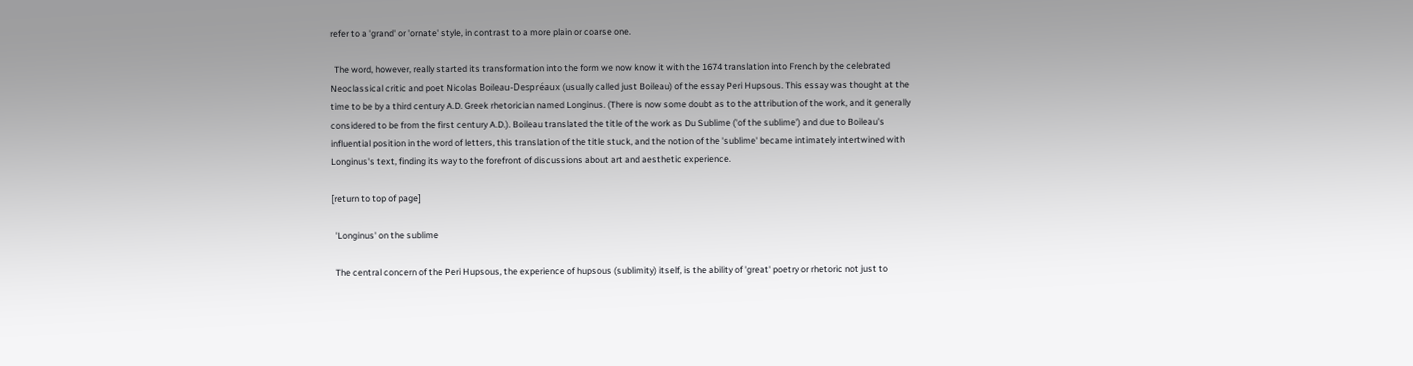refer to a 'grand' or 'ornate' style, in contrast to a more plain or coarse one.

  The word, however, really started its transformation into the form we now know it with the 1674 translation into French by the celebrated Neoclassical critic and poet Nicolas Boileau-Despréaux (usually called just Boileau) of the essay Peri Hupsous. This essay was thought at the time to be by a third century A.D. Greek rhetorician named Longinus. (There is now some doubt as to the attribution of the work, and it generally considered to be from the first century A.D.). Boileau translated the title of the work as Du Sublime ('of the sublime') and due to Boileau's influential position in the word of letters, this translation of the title stuck, and the notion of the 'sublime' became intimately intertwined with Longinus's text, finding its way to the forefront of discussions about art and aesthetic experience.

[return to top of page]

  'Longinus' on the sublime

  The central concern of the Peri Hupsous, the experience of hupsous (sublimity) itself, is the ability of 'great' poetry or rhetoric not just to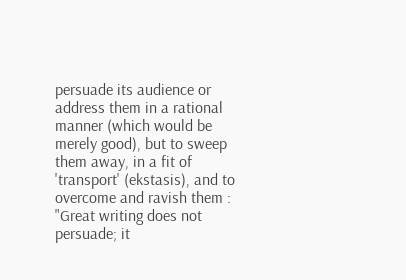persuade its audience or address them in a rational manner (which would be merely good), but to sweep them away, in a fit of 'transport' (ekstasis), and to overcome and ravish them : "Great writing does not persuade; it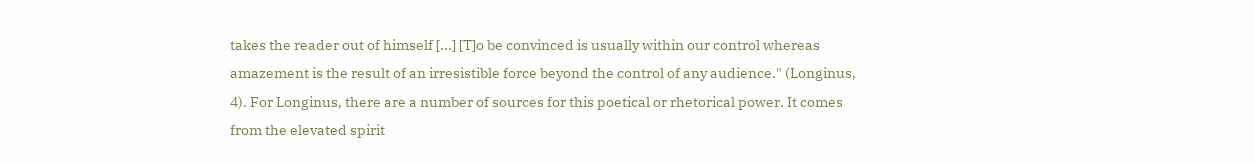takes the reader out of himself [...] [T]o be convinced is usually within our control whereas amazement is the result of an irresistible force beyond the control of any audience." (Longinus, 4). For Longinus, there are a number of sources for this poetical or rhetorical power. It comes from the elevated spirit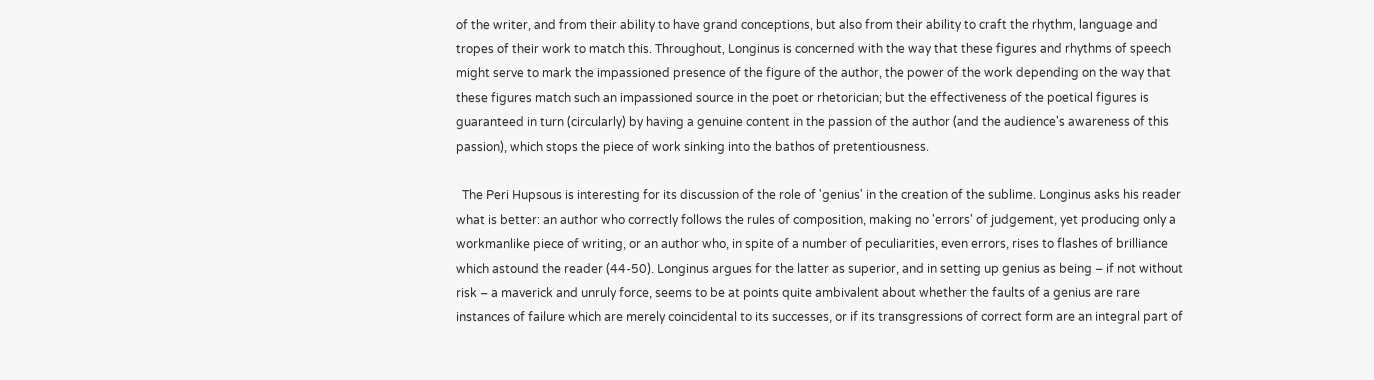of the writer, and from their ability to have grand conceptions, but also from their ability to craft the rhythm, language and tropes of their work to match this. Throughout, Longinus is concerned with the way that these figures and rhythms of speech might serve to mark the impassioned presence of the figure of the author, the power of the work depending on the way that these figures match such an impassioned source in the poet or rhetorician; but the effectiveness of the poetical figures is guaranteed in turn (circularly) by having a genuine content in the passion of the author (and the audience's awareness of this passion), which stops the piece of work sinking into the bathos of pretentiousness.

  The Peri Hupsous is interesting for its discussion of the role of 'genius' in the creation of the sublime. Longinus asks his reader what is better: an author who correctly follows the rules of composition, making no 'errors' of judgement, yet producing only a workmanlike piece of writing, or an author who, in spite of a number of peculiarities, even errors, rises to flashes of brilliance which astound the reader (44-50). Longinus argues for the latter as superior, and in setting up genius as being – if not without risk – a maverick and unruly force, seems to be at points quite ambivalent about whether the faults of a genius are rare instances of failure which are merely coincidental to its successes, or if its transgressions of correct form are an integral part of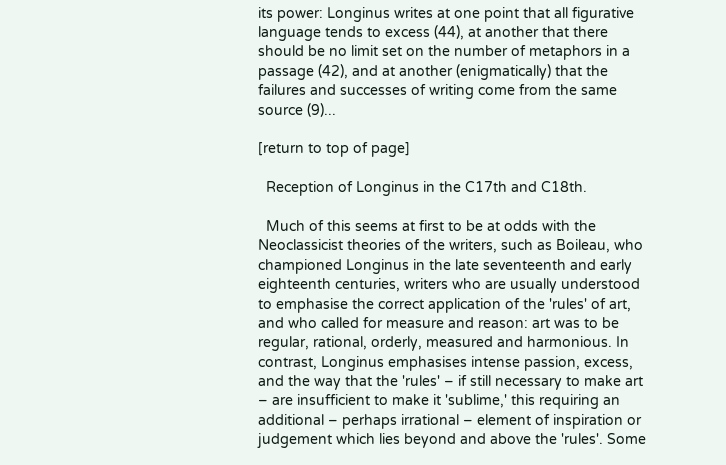its power: Longinus writes at one point that all figurative language tends to excess (44), at another that there should be no limit set on the number of metaphors in a passage (42), and at another (enigmatically) that the failures and successes of writing come from the same source (9)...

[return to top of page]

  Reception of Longinus in the C17th and C18th.

  Much of this seems at first to be at odds with the Neoclassicist theories of the writers, such as Boileau, who championed Longinus in the late seventeenth and early eighteenth centuries, writers who are usually understood to emphasise the correct application of the 'rules' of art, and who called for measure and reason: art was to be regular, rational, orderly, measured and harmonious. In contrast, Longinus emphasises intense passion, excess, and the way that the 'rules' – if still necessary to make art – are insufficient to make it 'sublime,' this requiring an additional – perhaps irrational – element of inspiration or judgement which lies beyond and above the 'rules'. Some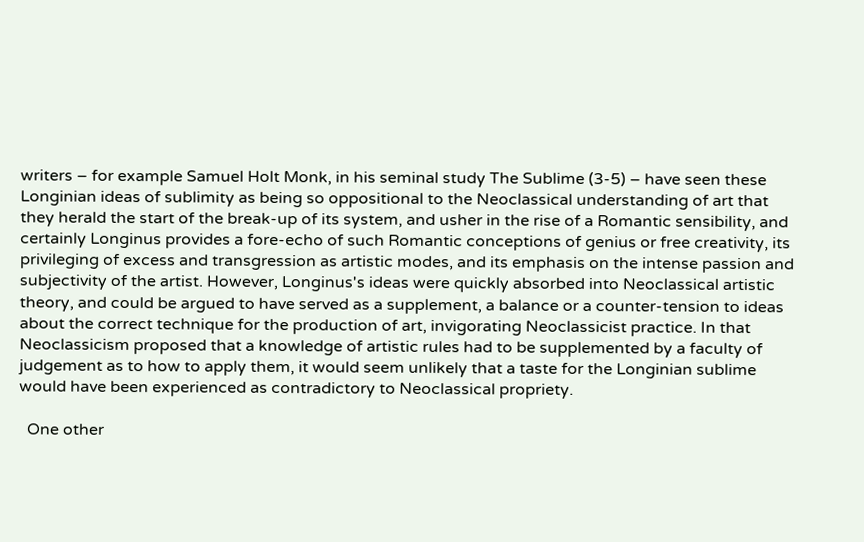writers – for example Samuel Holt Monk, in his seminal study The Sublime (3-5) – have seen these Longinian ideas of sublimity as being so oppositional to the Neoclassical understanding of art that they herald the start of the break-up of its system, and usher in the rise of a Romantic sensibility, and certainly Longinus provides a fore-echo of such Romantic conceptions of genius or free creativity, its privileging of excess and transgression as artistic modes, and its emphasis on the intense passion and subjectivity of the artist. However, Longinus's ideas were quickly absorbed into Neoclassical artistic theory, and could be argued to have served as a supplement, a balance or a counter-tension to ideas about the correct technique for the production of art, invigorating Neoclassicist practice. In that Neoclassicism proposed that a knowledge of artistic rules had to be supplemented by a faculty of judgement as to how to apply them, it would seem unlikely that a taste for the Longinian sublime would have been experienced as contradictory to Neoclassical propriety.

  One other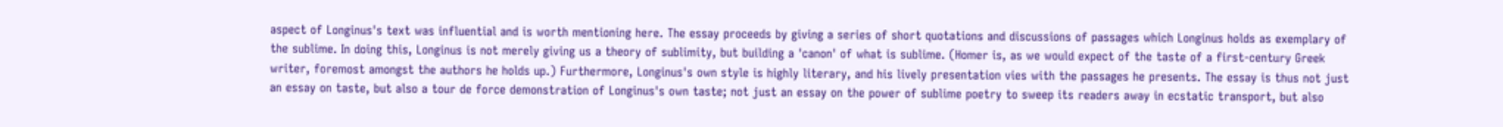aspect of Longinus's text was influential and is worth mentioning here. The essay proceeds by giving a series of short quotations and discussions of passages which Longinus holds as exemplary of the sublime. In doing this, Longinus is not merely giving us a theory of sublimity, but building a 'canon' of what is sublime. (Homer is, as we would expect of the taste of a first-century Greek writer, foremost amongst the authors he holds up.) Furthermore, Longinus's own style is highly literary, and his lively presentation vies with the passages he presents. The essay is thus not just an essay on taste, but also a tour de force demonstration of Longinus's own taste; not just an essay on the power of sublime poetry to sweep its readers away in ecstatic transport, but also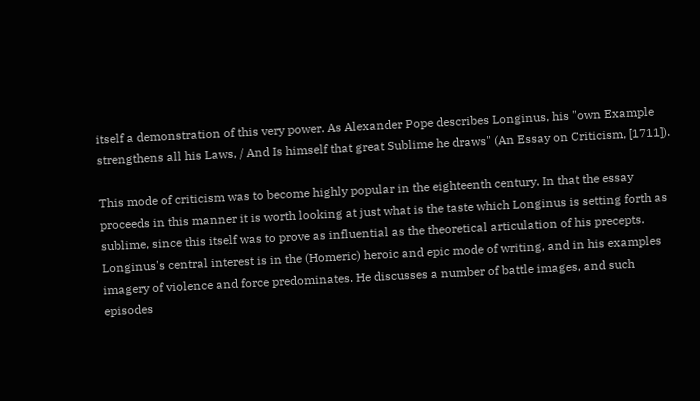itself a demonstration of this very power. As Alexander Pope describes Longinus, his "own Example strengthens all his Laws, / And Is himself that great Sublime he draws" (An Essay on Criticism, [1711]).

This mode of criticism was to become highly popular in the eighteenth century. In that the essay proceeds in this manner it is worth looking at just what is the taste which Longinus is setting forth as sublime, since this itself was to prove as influential as the theoretical articulation of his precepts. Longinus's central interest is in the (Homeric) heroic and epic mode of writing, and in his examples imagery of violence and force predominates. He discusses a number of battle images, and such episodes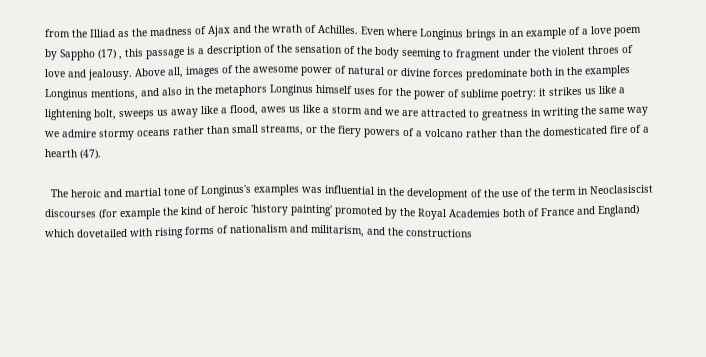from the Illiad as the madness of Ajax and the wrath of Achilles. Even where Longinus brings in an example of a love poem by Sappho (17) , this passage is a description of the sensation of the body seeming to fragment under the violent throes of love and jealousy. Above all, images of the awesome power of natural or divine forces predominate both in the examples Longinus mentions, and also in the metaphors Longinus himself uses for the power of sublime poetry: it strikes us like a lightening bolt, sweeps us away like a flood, awes us like a storm and we are attracted to greatness in writing the same way we admire stormy oceans rather than small streams, or the fiery powers of a volcano rather than the domesticated fire of a hearth (47).

  The heroic and martial tone of Longinus's examples was influential in the development of the use of the term in Neoclasiscist discourses (for example the kind of heroic 'history painting' promoted by the Royal Academies both of France and England) which dovetailed with rising forms of nationalism and militarism, and the constructions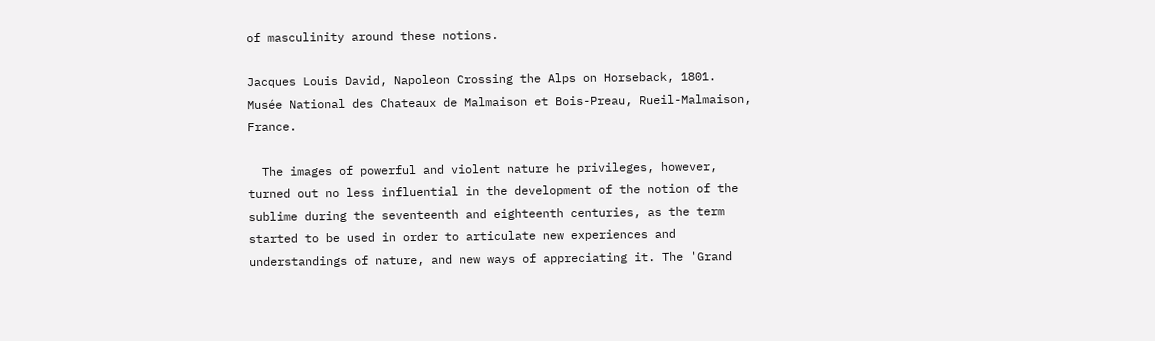of masculinity around these notions.

Jacques Louis David, Napoleon Crossing the Alps on Horseback, 1801. Musée National des Chateaux de Malmaison et Bois-Preau, Rueil-Malmaison, France.

  The images of powerful and violent nature he privileges, however, turned out no less influential in the development of the notion of the sublime during the seventeenth and eighteenth centuries, as the term started to be used in order to articulate new experiences and understandings of nature, and new ways of appreciating it. The 'Grand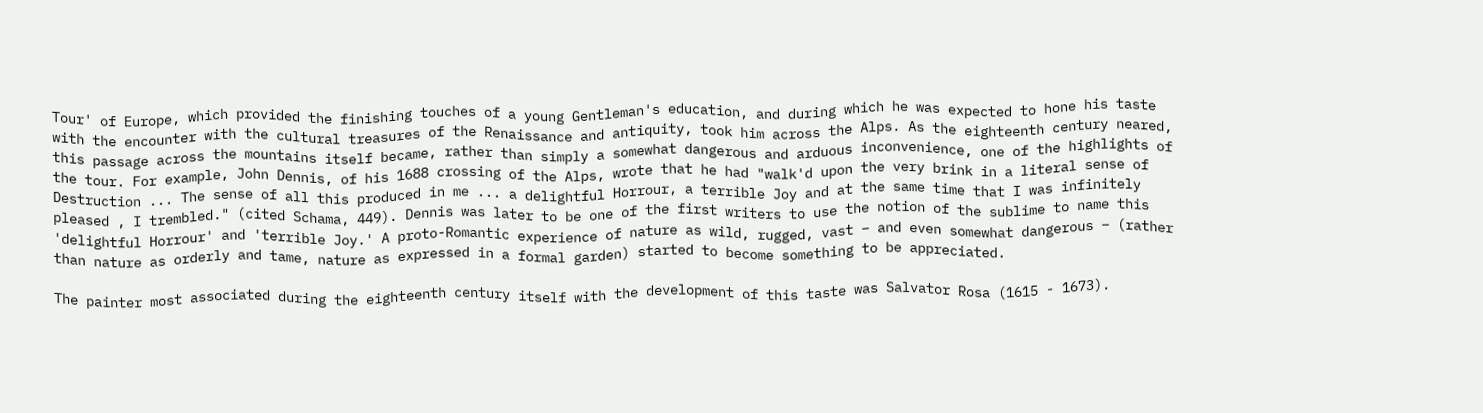Tour' of Europe, which provided the finishing touches of a young Gentleman's education, and during which he was expected to hone his taste with the encounter with the cultural treasures of the Renaissance and antiquity, took him across the Alps. As the eighteenth century neared, this passage across the mountains itself became, rather than simply a somewhat dangerous and arduous inconvenience, one of the highlights of the tour. For example, John Dennis, of his 1688 crossing of the Alps, wrote that he had "walk'd upon the very brink in a literal sense of Destruction ... The sense of all this produced in me ... a delightful Horrour, a terrible Joy and at the same time that I was infinitely pleased , I trembled." (cited Schama, 449). Dennis was later to be one of the first writers to use the notion of the sublime to name this 'delightful Horrour' and 'terrible Joy.' A proto-Romantic experience of nature as wild, rugged, vast – and even somewhat dangerous – (rather than nature as orderly and tame, nature as expressed in a formal garden) started to become something to be appreciated.

The painter most associated during the eighteenth century itself with the development of this taste was Salvator Rosa (1615 - 1673).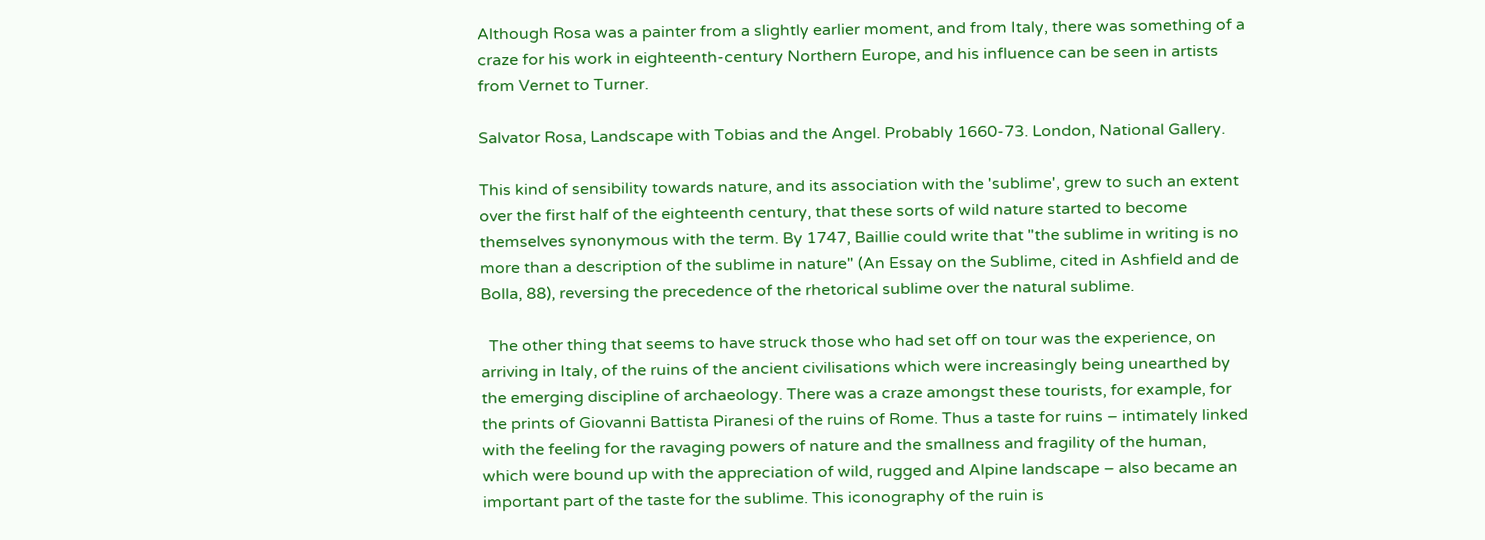Although Rosa was a painter from a slightly earlier moment, and from Italy, there was something of a craze for his work in eighteenth-century Northern Europe, and his influence can be seen in artists from Vernet to Turner.

Salvator Rosa, Landscape with Tobias and the Angel. Probably 1660-73. London, National Gallery.

This kind of sensibility towards nature, and its association with the 'sublime', grew to such an extent over the first half of the eighteenth century, that these sorts of wild nature started to become themselves synonymous with the term. By 1747, Baillie could write that "the sublime in writing is no more than a description of the sublime in nature" (An Essay on the Sublime, cited in Ashfield and de Bolla, 88), reversing the precedence of the rhetorical sublime over the natural sublime.

  The other thing that seems to have struck those who had set off on tour was the experience, on arriving in Italy, of the ruins of the ancient civilisations which were increasingly being unearthed by the emerging discipline of archaeology. There was a craze amongst these tourists, for example, for the prints of Giovanni Battista Piranesi of the ruins of Rome. Thus a taste for ruins – intimately linked with the feeling for the ravaging powers of nature and the smallness and fragility of the human, which were bound up with the appreciation of wild, rugged and Alpine landscape – also became an important part of the taste for the sublime. This iconography of the ruin is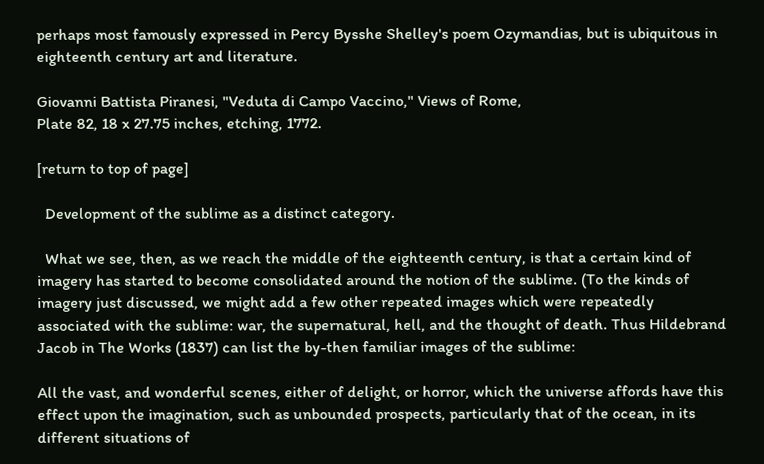perhaps most famously expressed in Percy Bysshe Shelley's poem Ozymandias, but is ubiquitous in eighteenth century art and literature.

Giovanni Battista Piranesi, "Veduta di Campo Vaccino," Views of Rome,
Plate 82, 18 x 27.75 inches, etching, 1772.

[return to top of page]

  Development of the sublime as a distinct category.

  What we see, then, as we reach the middle of the eighteenth century, is that a certain kind of imagery has started to become consolidated around the notion of the sublime. (To the kinds of imagery just discussed, we might add a few other repeated images which were repeatedly associated with the sublime: war, the supernatural, hell, and the thought of death. Thus Hildebrand Jacob in The Works (1837) can list the by-then familiar images of the sublime:

All the vast, and wonderful scenes, either of delight, or horror, which the universe affords have this effect upon the imagination, such as unbounded prospects, particularly that of the ocean, in its different situations of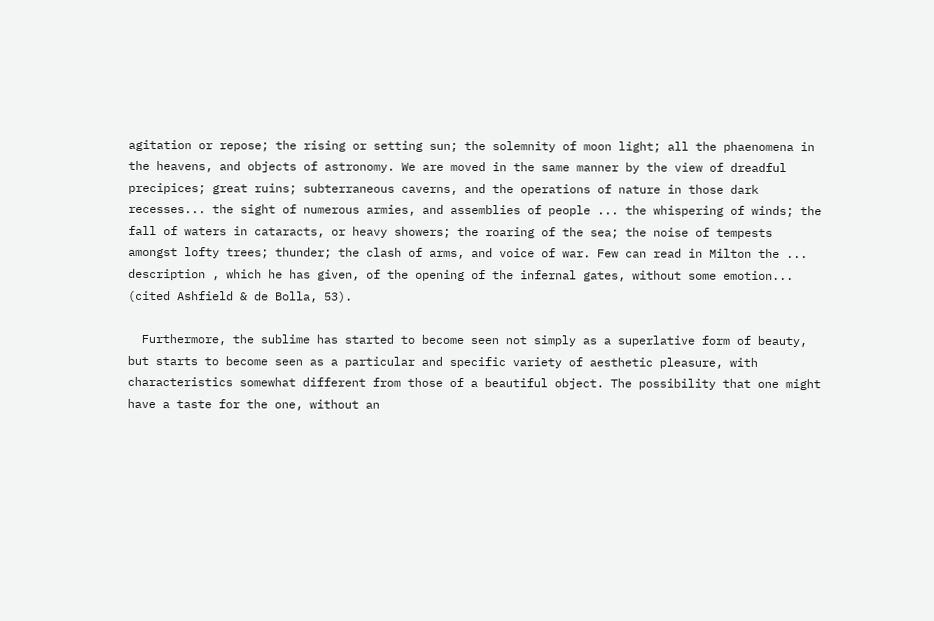agitation or repose; the rising or setting sun; the solemnity of moon light; all the phaenomena in the heavens, and objects of astronomy. We are moved in the same manner by the view of dreadful precipices; great ruins; subterraneous caverns, and the operations of nature in those dark recesses... the sight of numerous armies, and assemblies of people ... the whispering of winds; the fall of waters in cataracts, or heavy showers; the roaring of the sea; the noise of tempests amongst lofty trees; thunder; the clash of arms, and voice of war. Few can read in Milton the ... description , which he has given, of the opening of the infernal gates, without some emotion... (cited Ashfield & de Bolla, 53).

  Furthermore, the sublime has started to become seen not simply as a superlative form of beauty, but starts to become seen as a particular and specific variety of aesthetic pleasure, with characteristics somewhat different from those of a beautiful object. The possibility that one might have a taste for the one, without an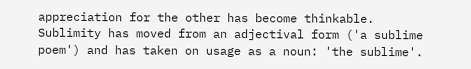appreciation for the other has become thinkable. Sublimity has moved from an adjectival form ('a sublime poem') and has taken on usage as a noun: 'the sublime'.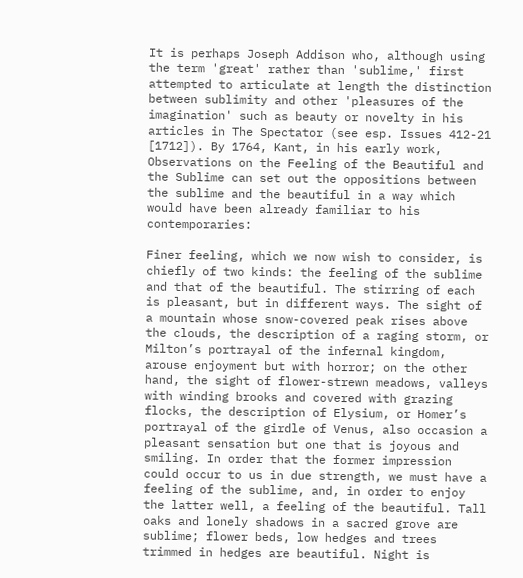It is perhaps Joseph Addison who, although using the term 'great' rather than 'sublime,' first attempted to articulate at length the distinction between sublimity and other 'pleasures of the imagination' such as beauty or novelty in his articles in The Spectator (see esp. Issues 412-21 [1712]). By 1764, Kant, in his early work, Observations on the Feeling of the Beautiful and the Sublime can set out the oppositions between the sublime and the beautiful in a way which would have been already familiar to his contemporaries:

Finer feeling, which we now wish to consider, is chiefly of two kinds: the feeling of the sublime and that of the beautiful. The stirring of each is pleasant, but in different ways. The sight of a mountain whose snow-covered peak rises above the clouds, the description of a raging storm, or Milton’s portrayal of the infernal kingdom, arouse enjoyment but with horror; on the other hand, the sight of flower-strewn meadows, valleys with winding brooks and covered with grazing flocks, the description of Elysium, or Homer’s portrayal of the girdle of Venus, also occasion a pleasant sensation but one that is joyous and smiling. In order that the former impression could occur to us in due strength, we must have a feeling of the sublime, and, in order to enjoy the latter well, a feeling of the beautiful. Tall oaks and lonely shadows in a sacred grove are sublime; flower beds, low hedges and trees trimmed in hedges are beautiful. Night is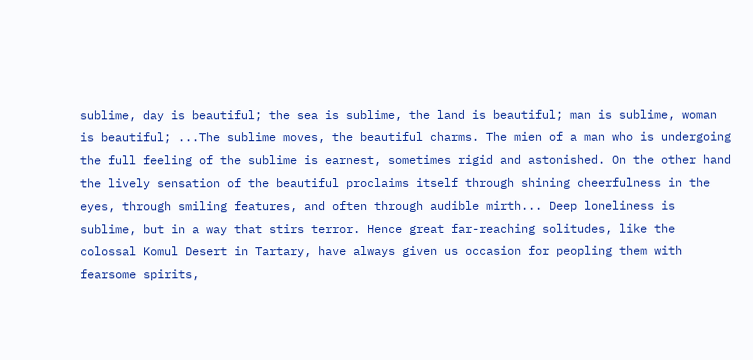sublime, day is beautiful; the sea is sublime, the land is beautiful; man is sublime, woman is beautiful; ...The sublime moves, the beautiful charms. The mien of a man who is undergoing the full feeling of the sublime is earnest, sometimes rigid and astonished. On the other hand the lively sensation of the beautiful proclaims itself through shining cheerfulness in the eyes, through smiling features, and often through audible mirth... Deep loneliness is sublime, but in a way that stirs terror. Hence great far-reaching solitudes, like the colossal Komul Desert in Tartary, have always given us occasion for peopling them with fearsome spirits,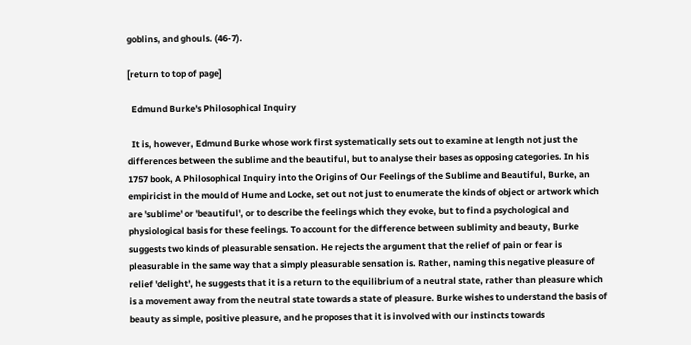goblins, and ghouls. (46-7).

[return to top of page]

  Edmund Burke's Philosophical Inquiry

  It is, however, Edmund Burke whose work first systematically sets out to examine at length not just the differences between the sublime and the beautiful, but to analyse their bases as opposing categories. In his 1757 book, A Philosophical Inquiry into the Origins of Our Feelings of the Sublime and Beautiful, Burke, an empiricist in the mould of Hume and Locke, set out not just to enumerate the kinds of object or artwork which are 'sublime' or 'beautiful', or to describe the feelings which they evoke, but to find a psychological and physiological basis for these feelings. To account for the difference between sublimity and beauty, Burke suggests two kinds of pleasurable sensation. He rejects the argument that the relief of pain or fear is pleasurable in the same way that a simply pleasurable sensation is. Rather, naming this negative pleasure of relief 'delight', he suggests that it is a return to the equilibrium of a neutral state, rather than pleasure which is a movement away from the neutral state towards a state of pleasure. Burke wishes to understand the basis of beauty as simple, positive pleasure, and he proposes that it is involved with our instincts towards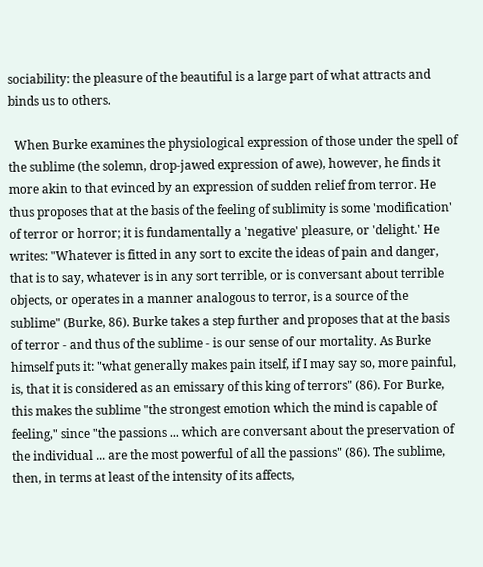sociability: the pleasure of the beautiful is a large part of what attracts and binds us to others.

  When Burke examines the physiological expression of those under the spell of the sublime (the solemn, drop-jawed expression of awe), however, he finds it more akin to that evinced by an expression of sudden relief from terror. He thus proposes that at the basis of the feeling of sublimity is some 'modification' of terror or horror; it is fundamentally a 'negative' pleasure, or 'delight.' He writes: "Whatever is fitted in any sort to excite the ideas of pain and danger, that is to say, whatever is in any sort terrible, or is conversant about terrible objects, or operates in a manner analogous to terror, is a source of the sublime" (Burke, 86). Burke takes a step further and proposes that at the basis of terror - and thus of the sublime - is our sense of our mortality. As Burke himself puts it: "what generally makes pain itself, if I may say so, more painful, is, that it is considered as an emissary of this king of terrors" (86). For Burke, this makes the sublime "the strongest emotion which the mind is capable of feeling," since "the passions ... which are conversant about the preservation of the individual ... are the most powerful of all the passions" (86). The sublime, then, in terms at least of the intensity of its affects,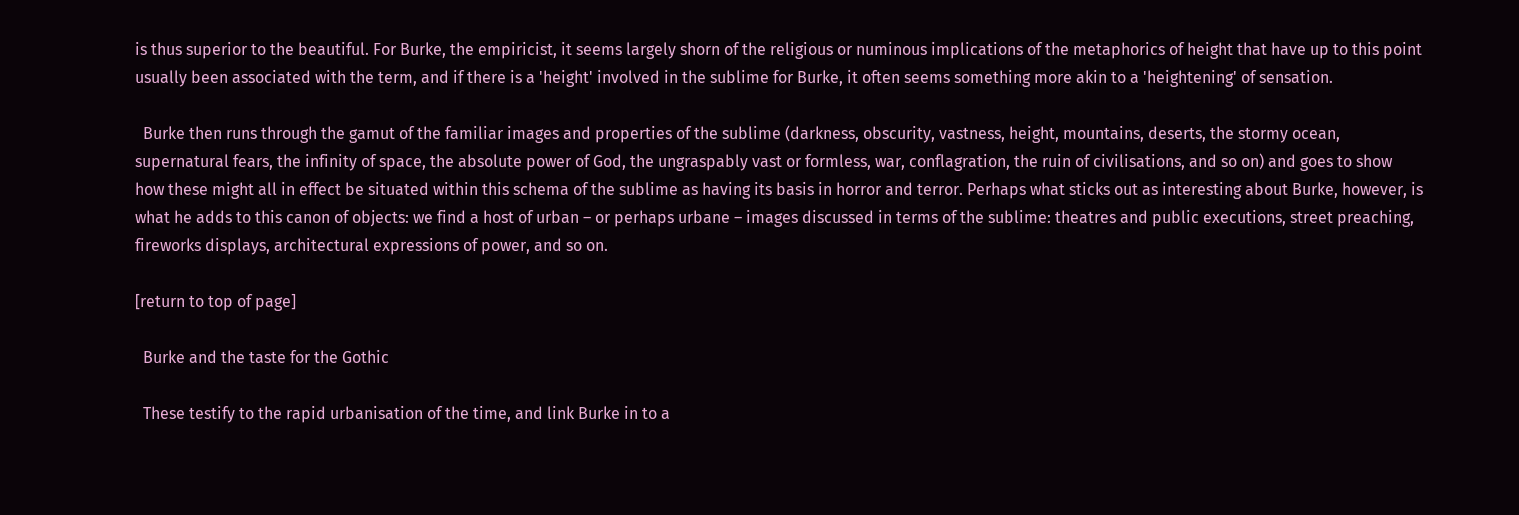is thus superior to the beautiful. For Burke, the empiricist, it seems largely shorn of the religious or numinous implications of the metaphorics of height that have up to this point usually been associated with the term, and if there is a 'height' involved in the sublime for Burke, it often seems something more akin to a 'heightening' of sensation.

  Burke then runs through the gamut of the familiar images and properties of the sublime (darkness, obscurity, vastness, height, mountains, deserts, the stormy ocean, supernatural fears, the infinity of space, the absolute power of God, the ungraspably vast or formless, war, conflagration, the ruin of civilisations, and so on) and goes to show how these might all in effect be situated within this schema of the sublime as having its basis in horror and terror. Perhaps what sticks out as interesting about Burke, however, is what he adds to this canon of objects: we find a host of urban – or perhaps urbane – images discussed in terms of the sublime: theatres and public executions, street preaching, fireworks displays, architectural expressions of power, and so on.

[return to top of page]

  Burke and the taste for the Gothic

  These testify to the rapid urbanisation of the time, and link Burke in to a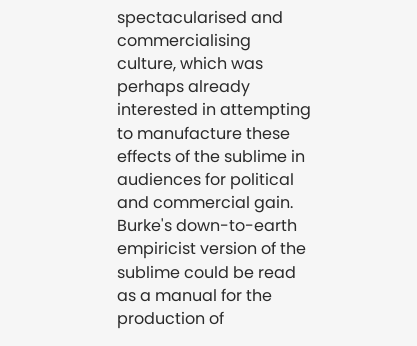spectacularised and commercialising culture, which was perhaps already interested in attempting to manufacture these effects of the sublime in audiences for political and commercial gain. Burke's down-to-earth empiricist version of the sublime could be read as a manual for the production of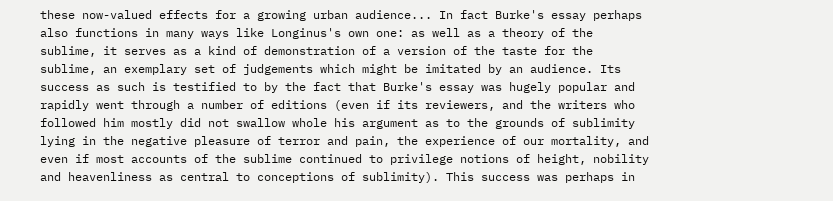these now-valued effects for a growing urban audience... In fact Burke's essay perhaps also functions in many ways like Longinus's own one: as well as a theory of the sublime, it serves as a kind of demonstration of a version of the taste for the sublime, an exemplary set of judgements which might be imitated by an audience. Its success as such is testified to by the fact that Burke's essay was hugely popular and rapidly went through a number of editions (even if its reviewers, and the writers who followed him mostly did not swallow whole his argument as to the grounds of sublimity lying in the negative pleasure of terror and pain, the experience of our mortality, and even if most accounts of the sublime continued to privilege notions of height, nobility and heavenliness as central to conceptions of sublimity). This success was perhaps in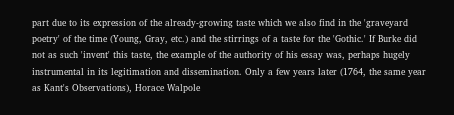part due to its expression of the already-growing taste which we also find in the 'graveyard poetry' of the time (Young, Gray, etc.) and the stirrings of a taste for the 'Gothic.' If Burke did not as such 'invent' this taste, the example of the authority of his essay was, perhaps hugely instrumental in its legitimation and dissemination. Only a few years later (1764, the same year as Kant's Observations), Horace Walpole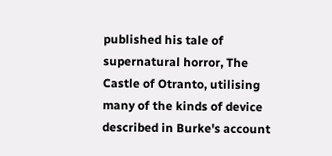published his tale of supernatural horror, The Castle of Otranto, utilising many of the kinds of device described in Burke's account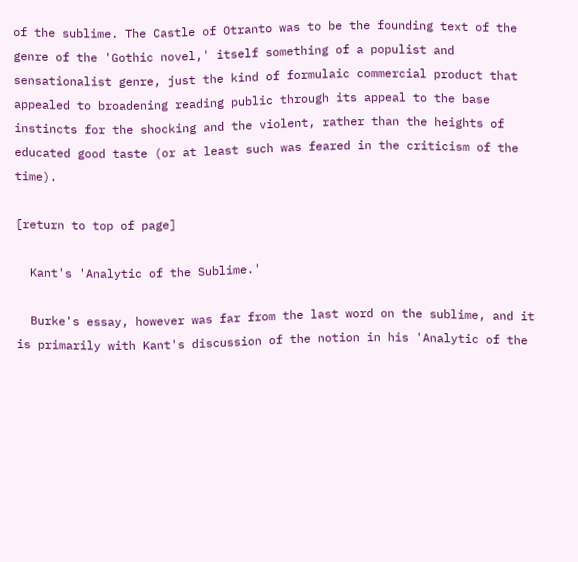of the sublime. The Castle of Otranto was to be the founding text of the genre of the 'Gothic novel,' itself something of a populist and sensationalist genre, just the kind of formulaic commercial product that appealed to broadening reading public through its appeal to the base instincts for the shocking and the violent, rather than the heights of educated good taste (or at least such was feared in the criticism of the time).

[return to top of page]

  Kant's 'Analytic of the Sublime.'

  Burke's essay, however was far from the last word on the sublime, and it is primarily with Kant's discussion of the notion in his 'Analytic of the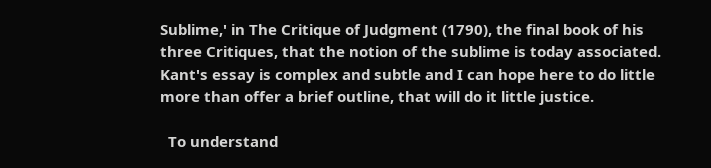Sublime,' in The Critique of Judgment (1790), the final book of his three Critiques, that the notion of the sublime is today associated. Kant's essay is complex and subtle and I can hope here to do little more than offer a brief outline, that will do it little justice.

  To understand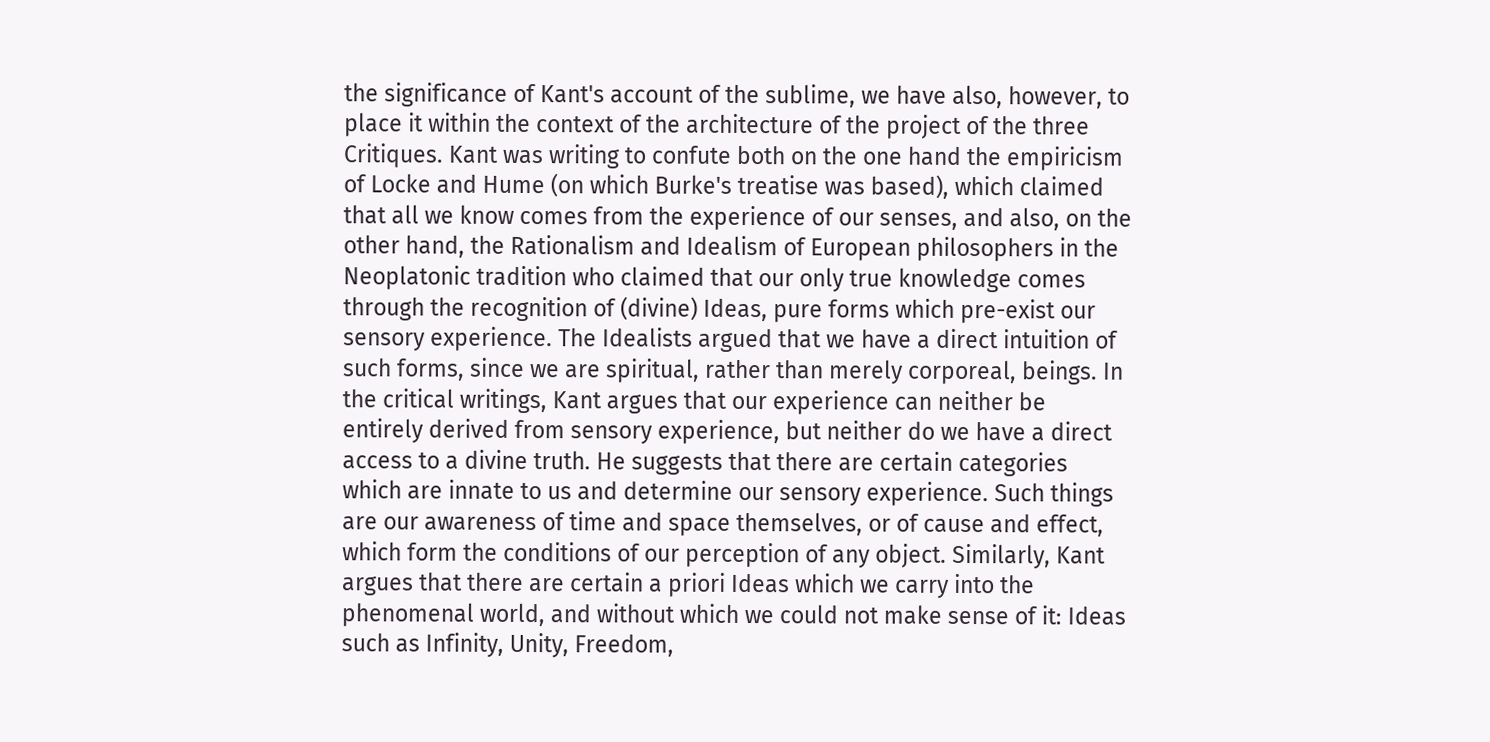the significance of Kant's account of the sublime, we have also, however, to place it within the context of the architecture of the project of the three Critiques. Kant was writing to confute both on the one hand the empiricism of Locke and Hume (on which Burke's treatise was based), which claimed that all we know comes from the experience of our senses, and also, on the other hand, the Rationalism and Idealism of European philosophers in the Neoplatonic tradition who claimed that our only true knowledge comes through the recognition of (divine) Ideas, pure forms which pre-exist our sensory experience. The Idealists argued that we have a direct intuition of such forms, since we are spiritual, rather than merely corporeal, beings. In the critical writings, Kant argues that our experience can neither be entirely derived from sensory experience, but neither do we have a direct access to a divine truth. He suggests that there are certain categories which are innate to us and determine our sensory experience. Such things are our awareness of time and space themselves, or of cause and effect, which form the conditions of our perception of any object. Similarly, Kant argues that there are certain a priori Ideas which we carry into the phenomenal world, and without which we could not make sense of it: Ideas such as Infinity, Unity, Freedom,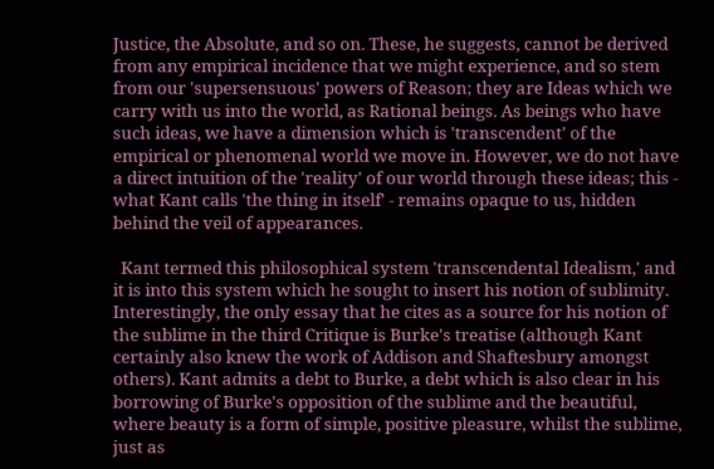Justice, the Absolute, and so on. These, he suggests, cannot be derived from any empirical incidence that we might experience, and so stem from our 'supersensuous' powers of Reason; they are Ideas which we carry with us into the world, as Rational beings. As beings who have such ideas, we have a dimension which is 'transcendent' of the empirical or phenomenal world we move in. However, we do not have a direct intuition of the 'reality' of our world through these ideas; this - what Kant calls 'the thing in itself' - remains opaque to us, hidden behind the veil of appearances.

  Kant termed this philosophical system 'transcendental Idealism,' and it is into this system which he sought to insert his notion of sublimity. Interestingly, the only essay that he cites as a source for his notion of the sublime in the third Critique is Burke's treatise (although Kant certainly also knew the work of Addison and Shaftesbury amongst others). Kant admits a debt to Burke, a debt which is also clear in his borrowing of Burke's opposition of the sublime and the beautiful, where beauty is a form of simple, positive pleasure, whilst the sublime, just as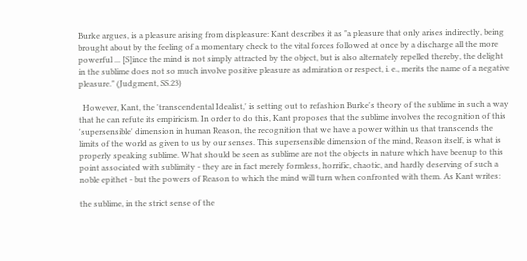Burke argues, is a pleasure arising from displeasure: Kant describes it as "a pleasure that only arises indirectly, being brought about by the feeling of a momentary check to the vital forces followed at once by a discharge all the more powerful ... [S]ince the mind is not simply attracted by the object, but is also alternately repelled thereby, the delight in the sublime does not so much involve positive pleasure as admiration or respect, i. e., merits the name of a negative pleasure." (Judgment, SS.23)

  However, Kant, the 'transcendental Idealist,' is setting out to refashion Burke's theory of the sublime in such a way that he can refute its empiricism. In order to do this, Kant proposes that the sublime involves the recognition of this 'supersensible' dimension in human Reason, the recognition that we have a power within us that transcends the limits of the world as given to us by our senses. This supersensible dimension of the mind, Reason itself, is what is properly speaking sublime. What should be seen as sublime are not the objects in nature which have beenup to this point associated with sublimity - they are in fact merely formless, horrific, chaotic, and hardly deserving of such a noble epithet - but the powers of Reason to which the mind will turn when confronted with them. As Kant writes:

the sublime, in the strict sense of the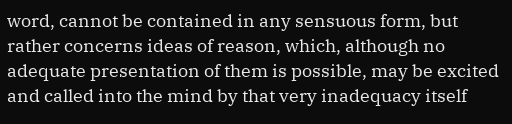word, cannot be contained in any sensuous form, but rather concerns ideas of reason, which, although no adequate presentation of them is possible, may be excited and called into the mind by that very inadequacy itself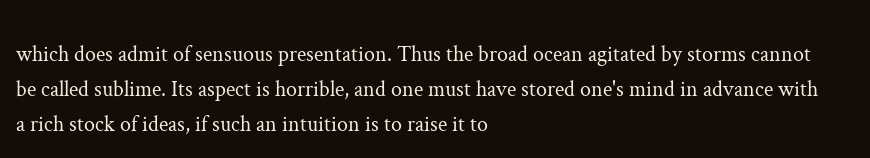which does admit of sensuous presentation. Thus the broad ocean agitated by storms cannot be called sublime. Its aspect is horrible, and one must have stored one's mind in advance with a rich stock of ideas, if such an intuition is to raise it to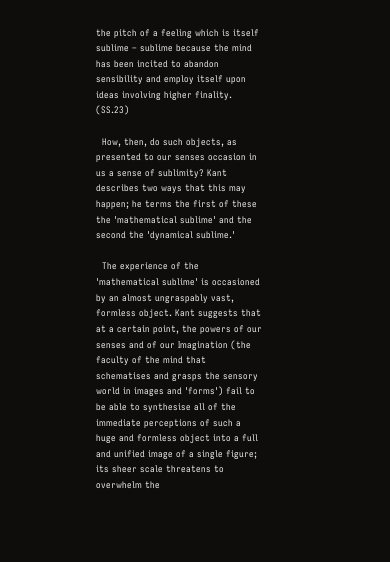the pitch of a feeling which is itself sublime – sublime because the mind has been incited to abandon sensibility and employ itself upon ideas involving higher finality. (SS.23)

  How, then, do such objects, as presented to our senses occasion in us a sense of sublimity? Kant describes two ways that this may happen; he terms the first of these the 'mathematical sublime' and the second the 'dynamical sublime.'

  The experience of the 'mathematical sublime' is occasioned by an almost ungraspably vast, formless object. Kant suggests that at a certain point, the powers of our senses and of our Imagination (the faculty of the mind that schematises and grasps the sensory world in images and 'forms') fail to be able to synthesise all of the immediate perceptions of such a huge and formless object into a full and unified image of a single figure; its sheer scale threatens to overwhelm the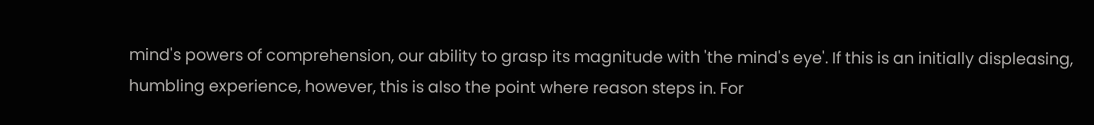mind's powers of comprehension, our ability to grasp its magnitude with 'the mind's eye'. If this is an initially displeasing, humbling experience, however, this is also the point where reason steps in. For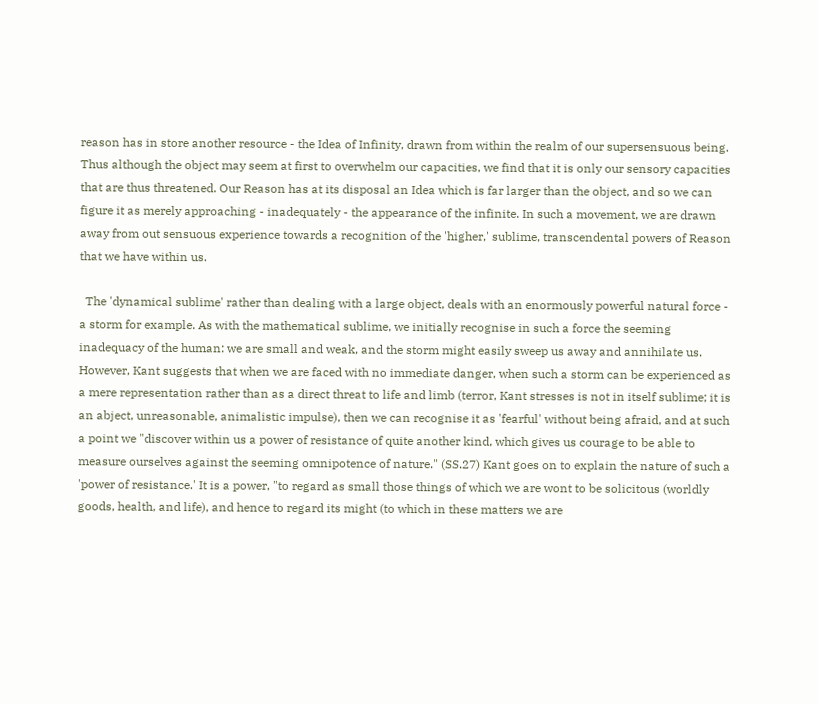reason has in store another resource - the Idea of Infinity, drawn from within the realm of our supersensuous being. Thus although the object may seem at first to overwhelm our capacities, we find that it is only our sensory capacities that are thus threatened. Our Reason has at its disposal an Idea which is far larger than the object, and so we can figure it as merely approaching - inadequately - the appearance of the infinite. In such a movement, we are drawn away from out sensuous experience towards a recognition of the 'higher,' sublime, transcendental powers of Reason that we have within us.

  The 'dynamical sublime' rather than dealing with a large object, deals with an enormously powerful natural force - a storm for example. As with the mathematical sublime, we initially recognise in such a force the seeming inadequacy of the human: we are small and weak, and the storm might easily sweep us away and annihilate us. However, Kant suggests that when we are faced with no immediate danger, when such a storm can be experienced as a mere representation rather than as a direct threat to life and limb (terror, Kant stresses is not in itself sublime; it is an abject, unreasonable, animalistic impulse), then we can recognise it as 'fearful' without being afraid, and at such a point we "discover within us a power of resistance of quite another kind, which gives us courage to be able to measure ourselves against the seeming omnipotence of nature." (SS.27) Kant goes on to explain the nature of such a 'power of resistance.' It is a power, "to regard as small those things of which we are wont to be solicitous (worldly goods, health, and life), and hence to regard its might (to which in these matters we are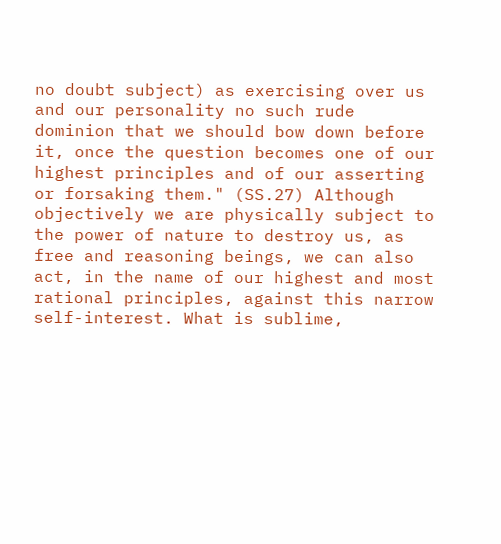no doubt subject) as exercising over us and our personality no such rude dominion that we should bow down before it, once the question becomes one of our highest principles and of our asserting or forsaking them." (SS.27) Although objectively we are physically subject to the power of nature to destroy us, as free and reasoning beings, we can also act, in the name of our highest and most rational principles, against this narrow self-interest. What is sublime,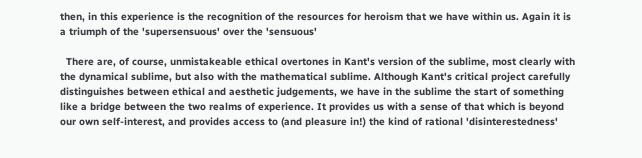then, in this experience is the recognition of the resources for heroism that we have within us. Again it is a triumph of the 'supersensuous' over the 'sensuous'

  There are, of course, unmistakeable ethical overtones in Kant's version of the sublime, most clearly with the dynamical sublime, but also with the mathematical sublime. Although Kant's critical project carefully distinguishes between ethical and aesthetic judgements, we have in the sublime the start of something like a bridge between the two realms of experience. It provides us with a sense of that which is beyond our own self-interest, and provides access to (and pleasure in!) the kind of rational 'disinterestedness'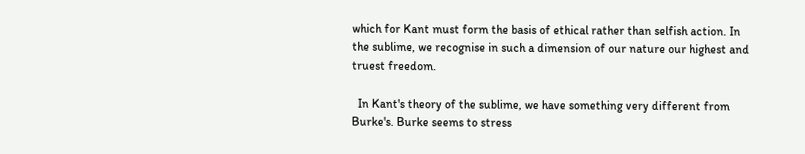which for Kant must form the basis of ethical rather than selfish action. In the sublime, we recognise in such a dimension of our nature our highest and truest freedom.

  In Kant's theory of the sublime, we have something very different from Burke's. Burke seems to stress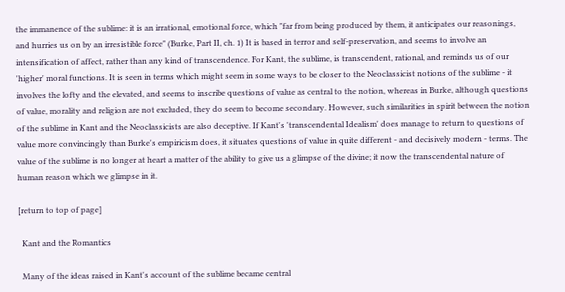the immanence of the sublime: it is an irrational, emotional force, which "far from being produced by them, it anticipates our reasonings, and hurries us on by an irresistible force" (Burke, Part II, ch. 1) It is based in terror and self-preservation, and seems to involve an intensification of affect, rather than any kind of transcendence. For Kant, the sublime, is transcendent, rational, and reminds us of our 'higher' moral functions. It is seen in terms which might seem in some ways to be closer to the Neoclassicist notions of the sublime - it involves the lofty and the elevated, and seems to inscribe questions of value as central to the notion, whereas in Burke, although questions of value, morality and religion are not excluded, they do seem to become secondary. However, such similarities in spirit between the notion of the sublime in Kant and the Neoclassicists are also deceptive. If Kant's 'transcendental Idealism' does manage to return to questions of value more convincingly than Burke's empiricism does, it situates questions of value in quite different - and decisively modern - terms. The value of the sublime is no longer at heart a matter of the ability to give us a glimpse of the divine; it now the transcendental nature of human reason which we glimpse in it.

[return to top of page]

  Kant and the Romantics

  Many of the ideas raised in Kant's account of the sublime became central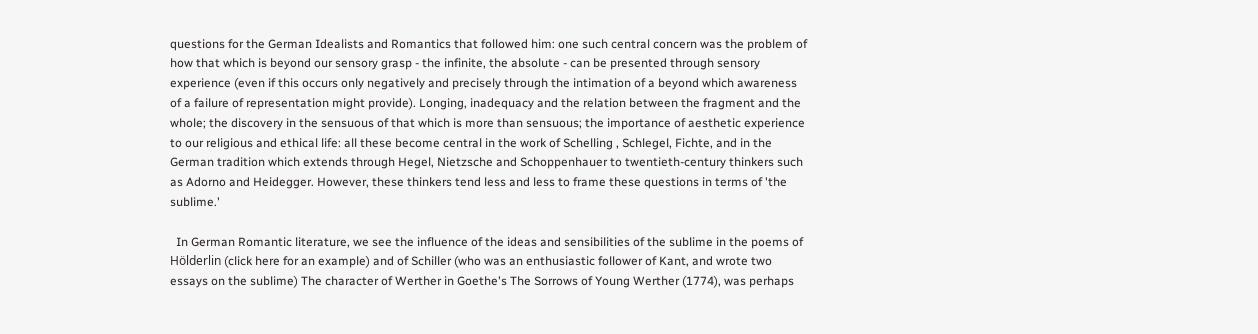questions for the German Idealists and Romantics that followed him: one such central concern was the problem of how that which is beyond our sensory grasp - the infinite, the absolute - can be presented through sensory experience (even if this occurs only negatively and precisely through the intimation of a beyond which awareness of a failure of representation might provide). Longing, inadequacy and the relation between the fragment and the whole; the discovery in the sensuous of that which is more than sensuous; the importance of aesthetic experience to our religious and ethical life: all these become central in the work of Schelling , Schlegel, Fichte, and in the German tradition which extends through Hegel, Nietzsche and Schoppenhauer to twentieth-century thinkers such as Adorno and Heidegger. However, these thinkers tend less and less to frame these questions in terms of 'the sublime.'

  In German Romantic literature, we see the influence of the ideas and sensibilities of the sublime in the poems of Hölderlin (click here for an example) and of Schiller (who was an enthusiastic follower of Kant, and wrote two essays on the sublime) The character of Werther in Goethe's The Sorrows of Young Werther (1774), was perhaps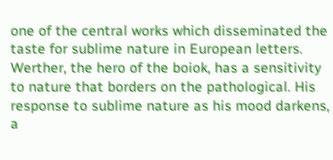one of the central works which disseminated the taste for sublime nature in European letters. Werther, the hero of the boiok, has a sensitivity to nature that borders on the pathological. His response to sublime nature as his mood darkens, a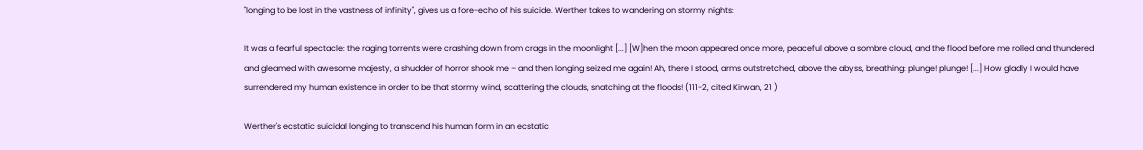"longing to be lost in the vastness of infinity", gives us a fore-echo of his suicide. Werther takes to wandering on stormy nights:

It was a fearful spectacle: the raging torrents were crashing down from crags in the moonlight [...] [W]hen the moon appeared once more, peaceful above a sombre cloud, and the flood before me rolled and thundered and gleamed with awesome majesty, a shudder of horror shook me – and then longing seized me again! Ah, there I stood, arms outstretched, above the abyss, breathing: plunge! plunge! [...] How gladly I would have surrendered my human existence in order to be that stormy wind, scattering the clouds, snatching at the floods! (111-2, cited Kirwan, 21 )

Werther's ecstatic suicidal longing to transcend his human form in an ecstatic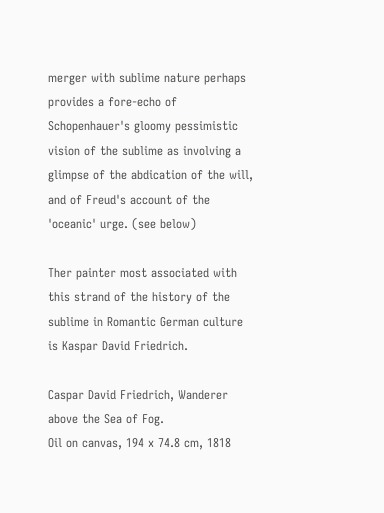merger with sublime nature perhaps provides a fore-echo of Schopenhauer's gloomy pessimistic vision of the sublime as involving a glimpse of the abdication of the will, and of Freud's account of the 'oceanic' urge. (see below)

Ther painter most associated with this strand of the history of the sublime in Romantic German culture is Kaspar David Friedrich.

Caspar David Friedrich, Wanderer above the Sea of Fog.
Oil on canvas, 194 x 74.8 cm, 1818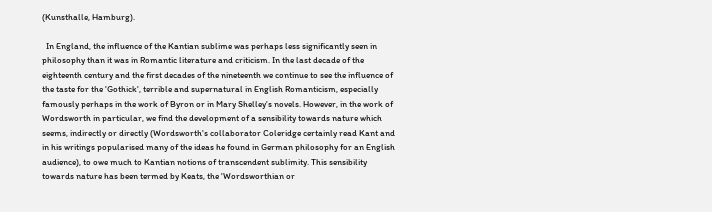(Kunsthalle, Hamburg).

  In England, the influence of the Kantian sublime was perhaps less significantly seen in philosophy than it was in Romantic literature and criticism. In the last decade of the eighteenth century and the first decades of the nineteenth we continue to see the influence of the taste for the 'Gothick', terrible and supernatural in English Romanticism, especially famously perhaps in the work of Byron or in Mary Shelley's novels. However, in the work of Wordsworth in particular, we find the development of a sensibility towards nature which seems, indirectly or directly (Wordsworth's collaborator Coleridge certainly read Kant and in his writings popularised many of the ideas he found in German philosophy for an English audience), to owe much to Kantian notions of transcendent sublimity. This sensibility towards nature has been termed by Keats, the 'Wordsworthian or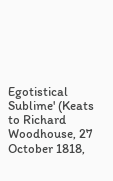Egotistical Sublime' (Keats to Richard Woodhouse, 27 October 1818,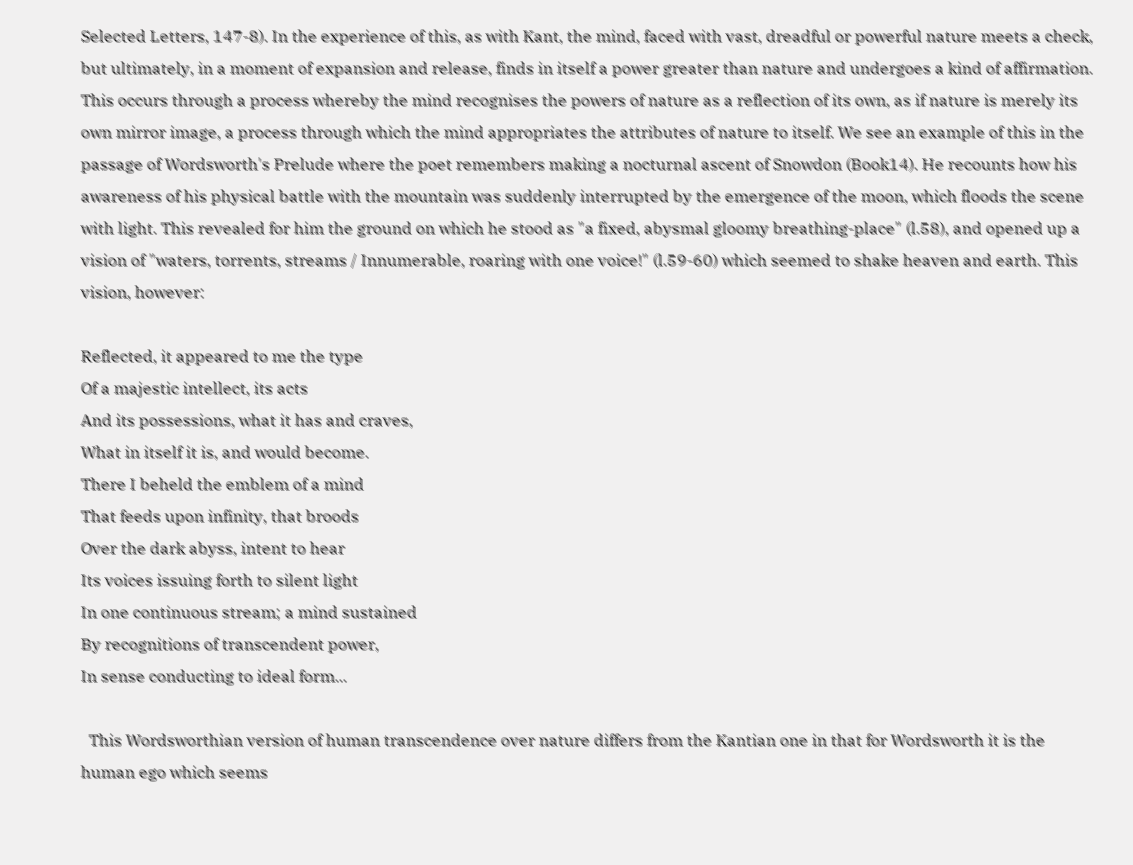Selected Letters, 147-8). In the experience of this, as with Kant, the mind, faced with vast, dreadful or powerful nature meets a check, but ultimately, in a moment of expansion and release, finds in itself a power greater than nature and undergoes a kind of affirmation. This occurs through a process whereby the mind recognises the powers of nature as a reflection of its own, as if nature is merely its own mirror image, a process through which the mind appropriates the attributes of nature to itself. We see an example of this in the passage of Wordsworth's Prelude where the poet remembers making a nocturnal ascent of Snowdon (Book14). He recounts how his awareness of his physical battle with the mountain was suddenly interrupted by the emergence of the moon, which floods the scene with light. This revealed for him the ground on which he stood as "a fixed, abysmal gloomy breathing-place" (l.58), and opened up a vision of "waters, torrents, streams / Innumerable, roaring with one voice!" (l.59-60) which seemed to shake heaven and earth. This vision, however:

Reflected, it appeared to me the type
Of a majestic intellect, its acts
And its possessions, what it has and craves,
What in itself it is, and would become.
There I beheld the emblem of a mind
That feeds upon infinity, that broods
Over the dark abyss, intent to hear
Its voices issuing forth to silent light
In one continuous stream; a mind sustained
By recognitions of transcendent power,
In sense conducting to ideal form...

  This Wordsworthian version of human transcendence over nature differs from the Kantian one in that for Wordsworth it is the human ego which seems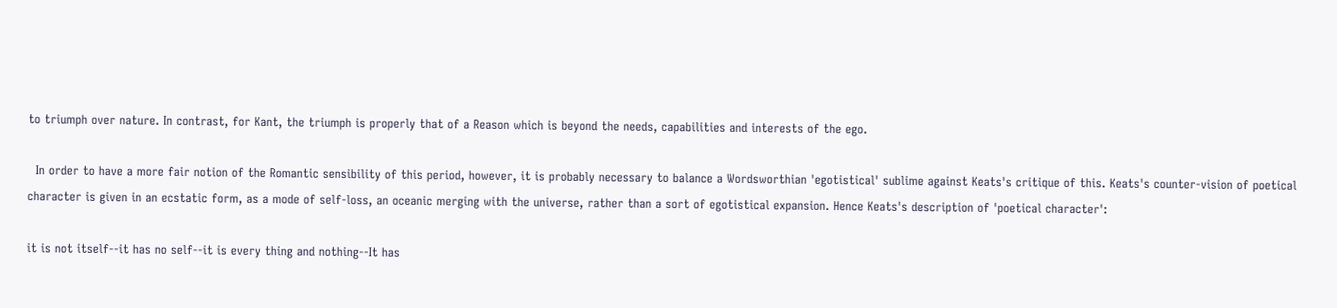to triumph over nature. In contrast, for Kant, the triumph is properly that of a Reason which is beyond the needs, capabilities and interests of the ego.

  In order to have a more fair notion of the Romantic sensibility of this period, however, it is probably necessary to balance a Wordsworthian 'egotistical' sublime against Keats's critique of this. Keats's counter-vision of poetical character is given in an ecstatic form, as a mode of self-loss, an oceanic merging with the universe, rather than a sort of egotistical expansion. Hence Keats's description of 'poetical character':

it is not itself--it has no self--it is every thing and nothing--It has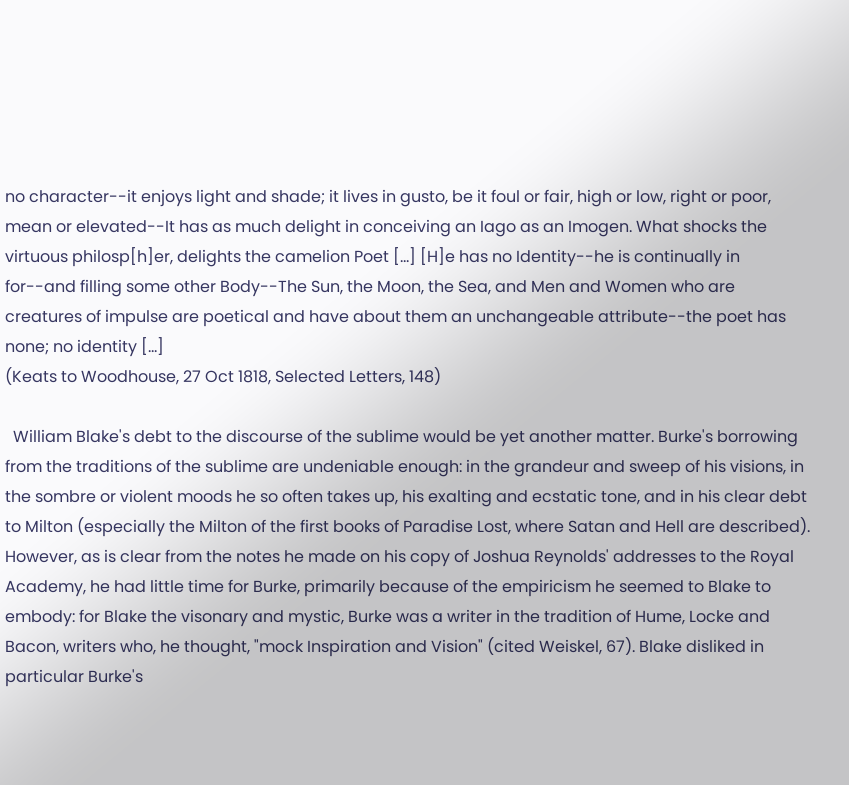no character--it enjoys light and shade; it lives in gusto, be it foul or fair, high or low, right or poor, mean or elevated--It has as much delight in conceiving an Iago as an Imogen. What shocks the virtuous philosp[h]er, delights the camelion Poet [...] [H]e has no Identity--he is continually in for--and filling some other Body--The Sun, the Moon, the Sea, and Men and Women who are creatures of impulse are poetical and have about them an unchangeable attribute--the poet has none; no identity [...]
(Keats to Woodhouse, 27 Oct 1818, Selected Letters, 148)

  William Blake's debt to the discourse of the sublime would be yet another matter. Burke's borrowing from the traditions of the sublime are undeniable enough: in the grandeur and sweep of his visions, in the sombre or violent moods he so often takes up, his exalting and ecstatic tone, and in his clear debt to Milton (especially the Milton of the first books of Paradise Lost, where Satan and Hell are described). However, as is clear from the notes he made on his copy of Joshua Reynolds' addresses to the Royal Academy, he had little time for Burke, primarily because of the empiricism he seemed to Blake to embody: for Blake the visonary and mystic, Burke was a writer in the tradition of Hume, Locke and Bacon, writers who, he thought, "mock Inspiration and Vision" (cited Weiskel, 67). Blake disliked in particular Burke's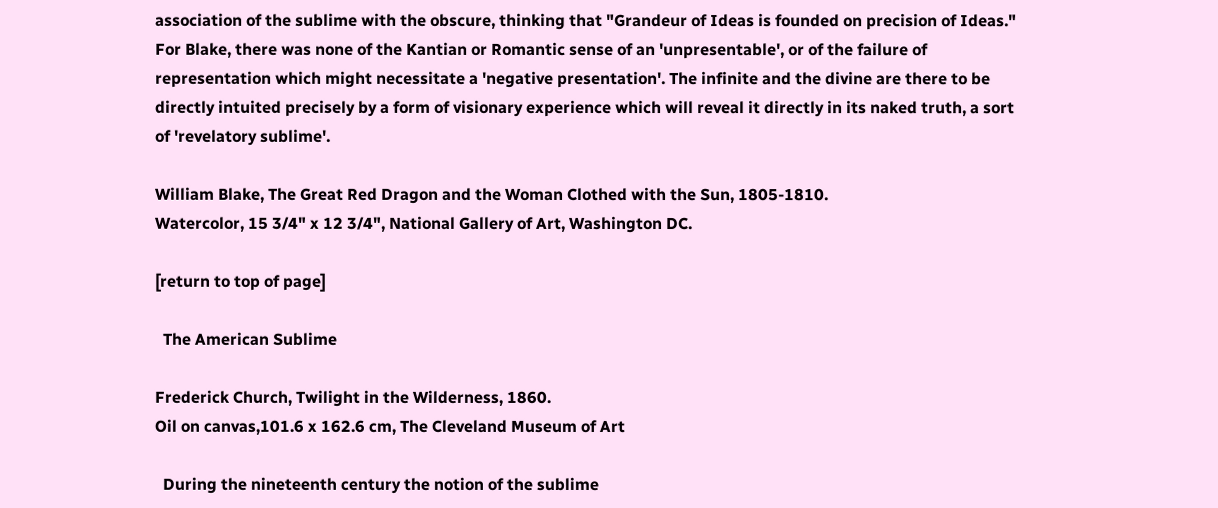association of the sublime with the obscure, thinking that "Grandeur of Ideas is founded on precision of Ideas." For Blake, there was none of the Kantian or Romantic sense of an 'unpresentable', or of the failure of representation which might necessitate a 'negative presentation'. The infinite and the divine are there to be directly intuited precisely by a form of visionary experience which will reveal it directly in its naked truth, a sort of 'revelatory sublime'.

William Blake, The Great Red Dragon and the Woman Clothed with the Sun, 1805-1810.
Watercolor, 15 3/4" x 12 3/4", National Gallery of Art, Washington DC.

[return to top of page]

  The American Sublime

Frederick Church, Twilight in the Wilderness, 1860.
Oil on canvas,101.6 x 162.6 cm, The Cleveland Museum of Art

  During the nineteenth century the notion of the sublime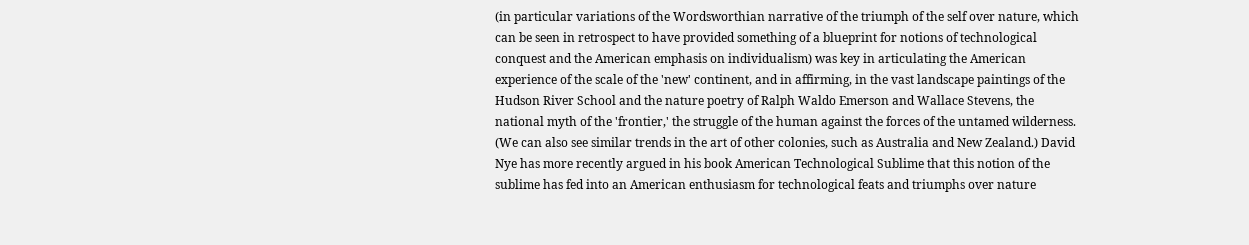(in particular variations of the Wordsworthian narrative of the triumph of the self over nature, which can be seen in retrospect to have provided something of a blueprint for notions of technological conquest and the American emphasis on individualism) was key in articulating the American experience of the scale of the 'new' continent, and in affirming, in the vast landscape paintings of the Hudson River School and the nature poetry of Ralph Waldo Emerson and Wallace Stevens, the national myth of the 'frontier,' the struggle of the human against the forces of the untamed wilderness. (We can also see similar trends in the art of other colonies, such as Australia and New Zealand.) David Nye has more recently argued in his book American Technological Sublime that this notion of the sublime has fed into an American enthusiasm for technological feats and triumphs over nature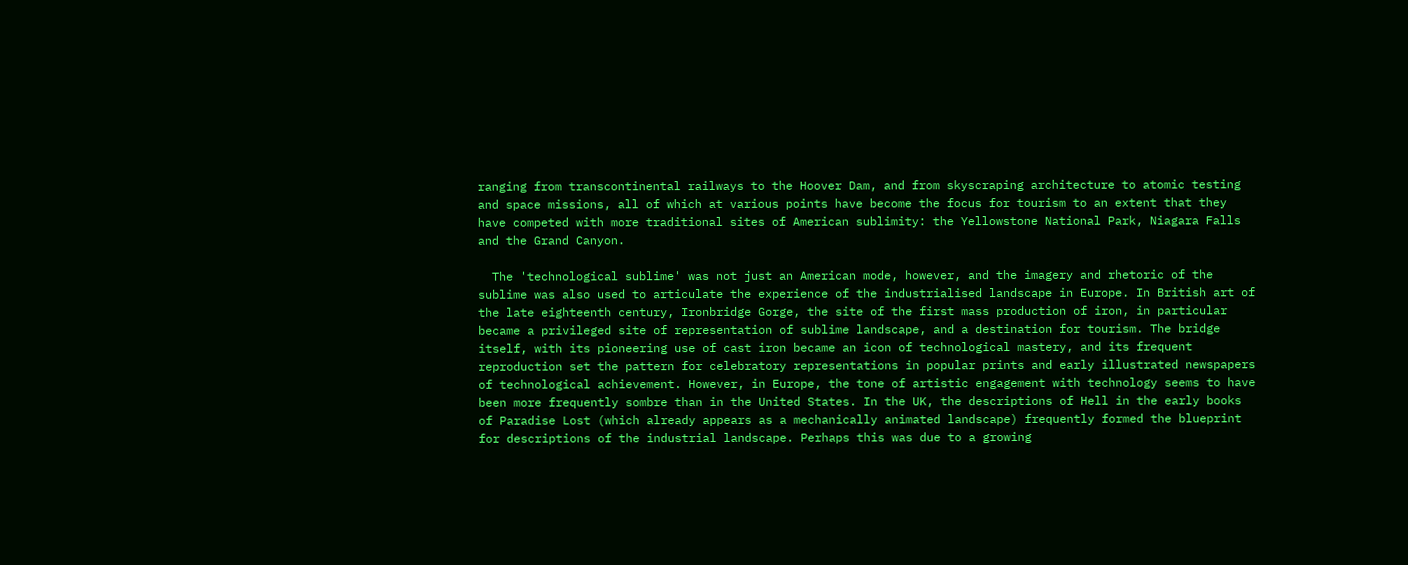ranging from transcontinental railways to the Hoover Dam, and from skyscraping architecture to atomic testing and space missions, all of which at various points have become the focus for tourism to an extent that they have competed with more traditional sites of American sublimity: the Yellowstone National Park, Niagara Falls and the Grand Canyon.

  The 'technological sublime' was not just an American mode, however, and the imagery and rhetoric of the sublime was also used to articulate the experience of the industrialised landscape in Europe. In British art of the late eighteenth century, Ironbridge Gorge, the site of the first mass production of iron, in particular became a privileged site of representation of sublime landscape, and a destination for tourism. The bridge itself, with its pioneering use of cast iron became an icon of technological mastery, and its frequent reproduction set the pattern for celebratory representations in popular prints and early illustrated newspapers of technological achievement. However, in Europe, the tone of artistic engagement with technology seems to have been more frequently sombre than in the United States. In the UK, the descriptions of Hell in the early books of Paradise Lost (which already appears as a mechanically animated landscape) frequently formed the blueprint for descriptions of the industrial landscape. Perhaps this was due to a growing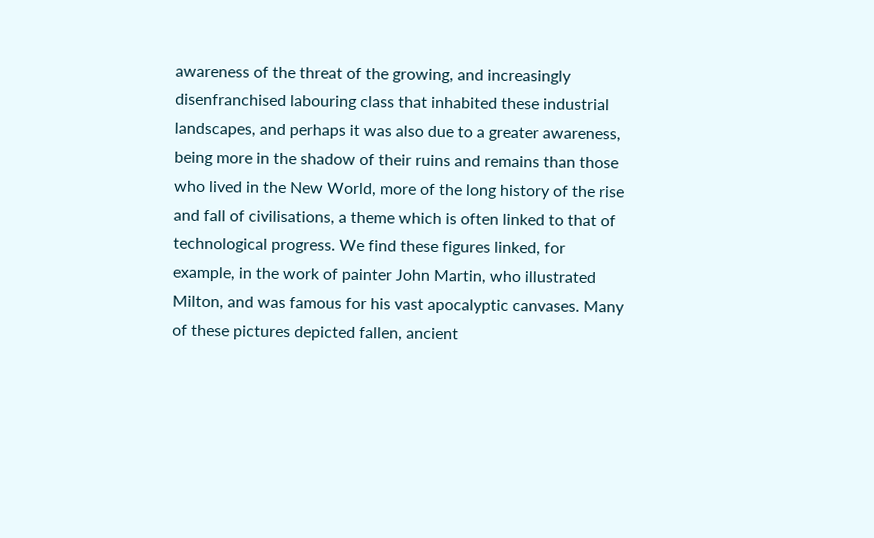awareness of the threat of the growing, and increasingly disenfranchised labouring class that inhabited these industrial landscapes, and perhaps it was also due to a greater awareness, being more in the shadow of their ruins and remains than those who lived in the New World, more of the long history of the rise and fall of civilisations, a theme which is often linked to that of technological progress. We find these figures linked, for example, in the work of painter John Martin, who illustrated Milton, and was famous for his vast apocalyptic canvases. Many of these pictures depicted fallen, ancient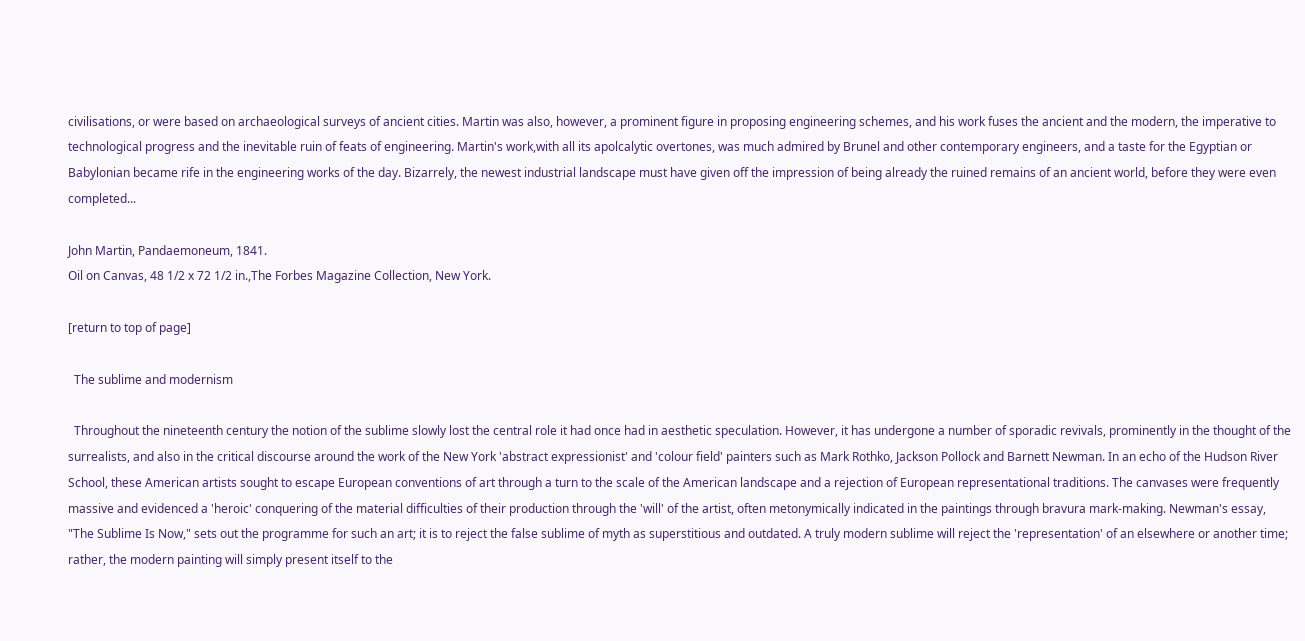civilisations, or were based on archaeological surveys of ancient cities. Martin was also, however, a prominent figure in proposing engineering schemes, and his work fuses the ancient and the modern, the imperative to technological progress and the inevitable ruin of feats of engineering. Martin's work,with all its apolcalytic overtones, was much admired by Brunel and other contemporary engineers, and a taste for the Egyptian or Babylonian became rife in the engineering works of the day. Bizarrely, the newest industrial landscape must have given off the impression of being already the ruined remains of an ancient world, before they were even completed...

John Martin, Pandaemoneum, 1841.
Oil on Canvas, 48 1/2 x 72 1/2 in.,The Forbes Magazine Collection, New York.

[return to top of page]

  The sublime and modernism

  Throughout the nineteenth century the notion of the sublime slowly lost the central role it had once had in aesthetic speculation. However, it has undergone a number of sporadic revivals, prominently in the thought of the surrealists, and also in the critical discourse around the work of the New York 'abstract expressionist' and 'colour field' painters such as Mark Rothko, Jackson Pollock and Barnett Newman. In an echo of the Hudson River School, these American artists sought to escape European conventions of art through a turn to the scale of the American landscape and a rejection of European representational traditions. The canvases were frequently massive and evidenced a 'heroic' conquering of the material difficulties of their production through the 'will' of the artist, often metonymically indicated in the paintings through bravura mark-making. Newman's essay, "The Sublime Is Now," sets out the programme for such an art; it is to reject the false sublime of myth as superstitious and outdated. A truly modern sublime will reject the 'representation' of an elsewhere or another time; rather, the modern painting will simply present itself to the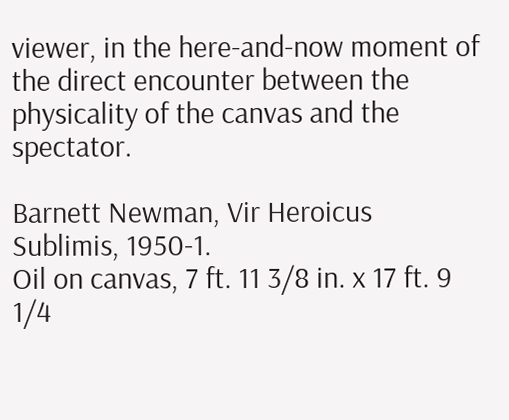viewer, in the here-and-now moment of the direct encounter between the physicality of the canvas and the spectator.

Barnett Newman, Vir Heroicus Sublimis, 1950-1.
Oil on canvas, 7 ft. 11 3/8 in. x 17 ft. 9 1/4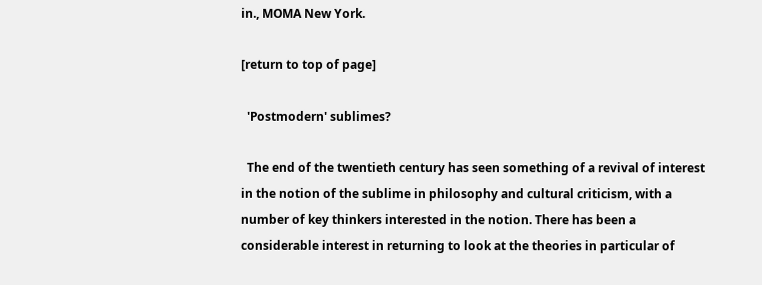in., MOMA New York.

[return to top of page]

  'Postmodern' sublimes?

  The end of the twentieth century has seen something of a revival of interest in the notion of the sublime in philosophy and cultural criticism, with a number of key thinkers interested in the notion. There has been a considerable interest in returning to look at the theories in particular of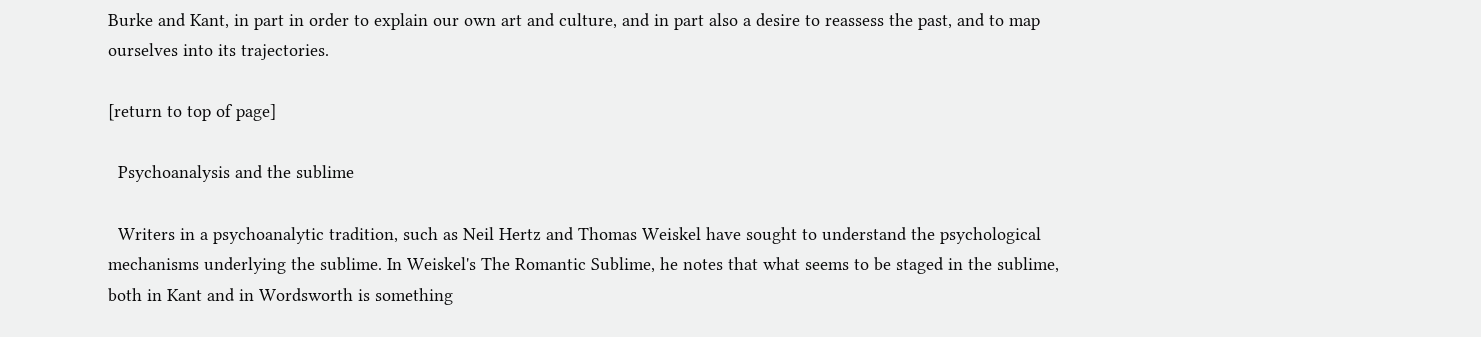Burke and Kant, in part in order to explain our own art and culture, and in part also a desire to reassess the past, and to map ourselves into its trajectories.

[return to top of page]

  Psychoanalysis and the sublime

  Writers in a psychoanalytic tradition, such as Neil Hertz and Thomas Weiskel have sought to understand the psychological mechanisms underlying the sublime. In Weiskel's The Romantic Sublime, he notes that what seems to be staged in the sublime, both in Kant and in Wordsworth is something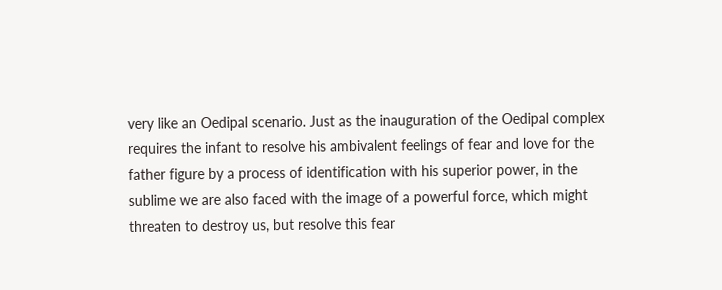very like an Oedipal scenario. Just as the inauguration of the Oedipal complex requires the infant to resolve his ambivalent feelings of fear and love for the father figure by a process of identification with his superior power, in the sublime we are also faced with the image of a powerful force, which might threaten to destroy us, but resolve this fear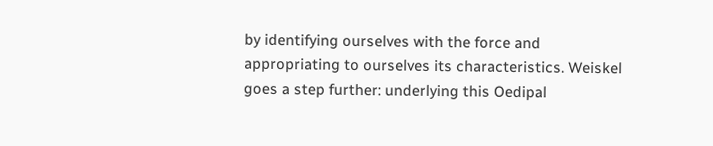by identifying ourselves with the force and appropriating to ourselves its characteristics. Weiskel goes a step further: underlying this Oedipal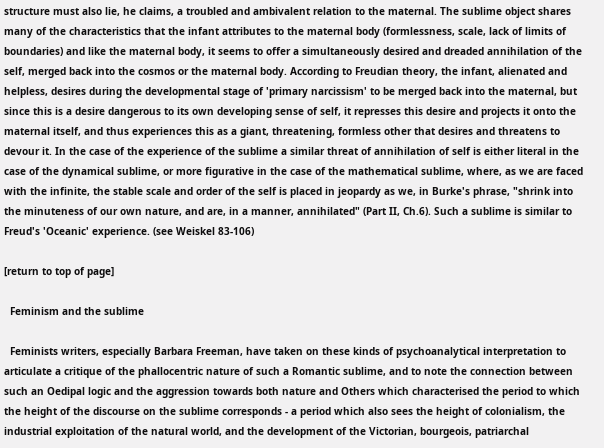structure must also lie, he claims, a troubled and ambivalent relation to the maternal. The sublime object shares many of the characteristics that the infant attributes to the maternal body (formlessness, scale, lack of limits of boundaries) and like the maternal body, it seems to offer a simultaneously desired and dreaded annihilation of the self, merged back into the cosmos or the maternal body. According to Freudian theory, the infant, alienated and helpless, desires during the developmental stage of 'primary narcissism' to be merged back into the maternal, but since this is a desire dangerous to its own developing sense of self, it represses this desire and projects it onto the maternal itself, and thus experiences this as a giant, threatening, formless other that desires and threatens to devour it. In the case of the experience of the sublime a similar threat of annihilation of self is either literal in the case of the dynamical sublime, or more figurative in the case of the mathematical sublime, where, as we are faced with the infinite, the stable scale and order of the self is placed in jeopardy as we, in Burke's phrase, "shrink into the minuteness of our own nature, and are, in a manner, annihilated" (Part II, Ch.6). Such a sublime is similar to Freud's 'Oceanic' experience. (see Weiskel 83-106)

[return to top of page]

  Feminism and the sublime

  Feminists writers, especially Barbara Freeman, have taken on these kinds of psychoanalytical interpretation to articulate a critique of the phallocentric nature of such a Romantic sublime, and to note the connection between such an Oedipal logic and the aggression towards both nature and Others which characterised the period to which the height of the discourse on the sublime corresponds - a period which also sees the height of colonialism, the industrial exploitation of the natural world, and the development of the Victorian, bourgeois, patriarchal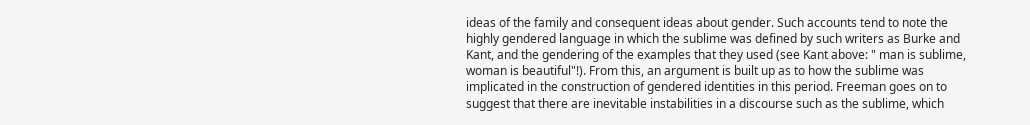ideas of the family and consequent ideas about gender. Such accounts tend to note the highly gendered language in which the sublime was defined by such writers as Burke and Kant, and the gendering of the examples that they used (see Kant above: " man is sublime, woman is beautiful"!). From this, an argument is built up as to how the sublime was implicated in the construction of gendered identities in this period. Freeman goes on to suggest that there are inevitable instabilities in a discourse such as the sublime, which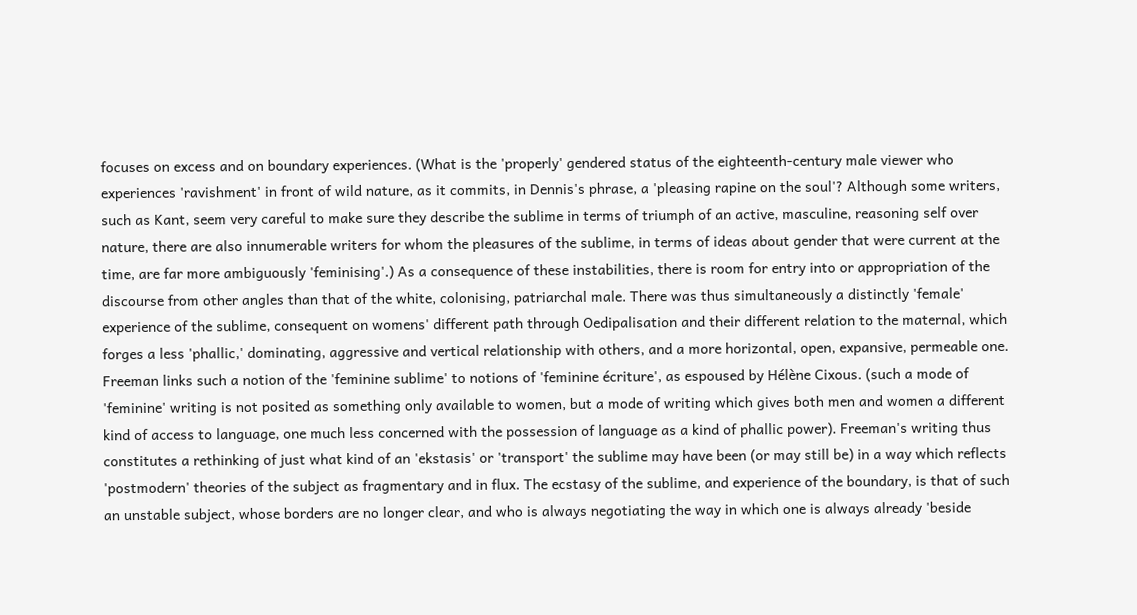focuses on excess and on boundary experiences. (What is the 'properly' gendered status of the eighteenth-century male viewer who experiences 'ravishment' in front of wild nature, as it commits, in Dennis's phrase, a 'pleasing rapine on the soul'? Although some writers, such as Kant, seem very careful to make sure they describe the sublime in terms of triumph of an active, masculine, reasoning self over nature, there are also innumerable writers for whom the pleasures of the sublime, in terms of ideas about gender that were current at the time, are far more ambiguously 'feminising'.) As a consequence of these instabilities, there is room for entry into or appropriation of the discourse from other angles than that of the white, colonising, patriarchal male. There was thus simultaneously a distinctly 'female' experience of the sublime, consequent on womens' different path through Oedipalisation and their different relation to the maternal, which forges a less 'phallic,' dominating, aggressive and vertical relationship with others, and a more horizontal, open, expansive, permeable one. Freeman links such a notion of the 'feminine sublime' to notions of 'feminine écriture', as espoused by Hélène Cixous. (such a mode of 'feminine' writing is not posited as something only available to women, but a mode of writing which gives both men and women a different kind of access to language, one much less concerned with the possession of language as a kind of phallic power). Freeman's writing thus constitutes a rethinking of just what kind of an 'ekstasis' or 'transport' the sublime may have been (or may still be) in a way which reflects 'postmodern' theories of the subject as fragmentary and in flux. The ecstasy of the sublime, and experience of the boundary, is that of such an unstable subject, whose borders are no longer clear, and who is always negotiating the way in which one is always already 'beside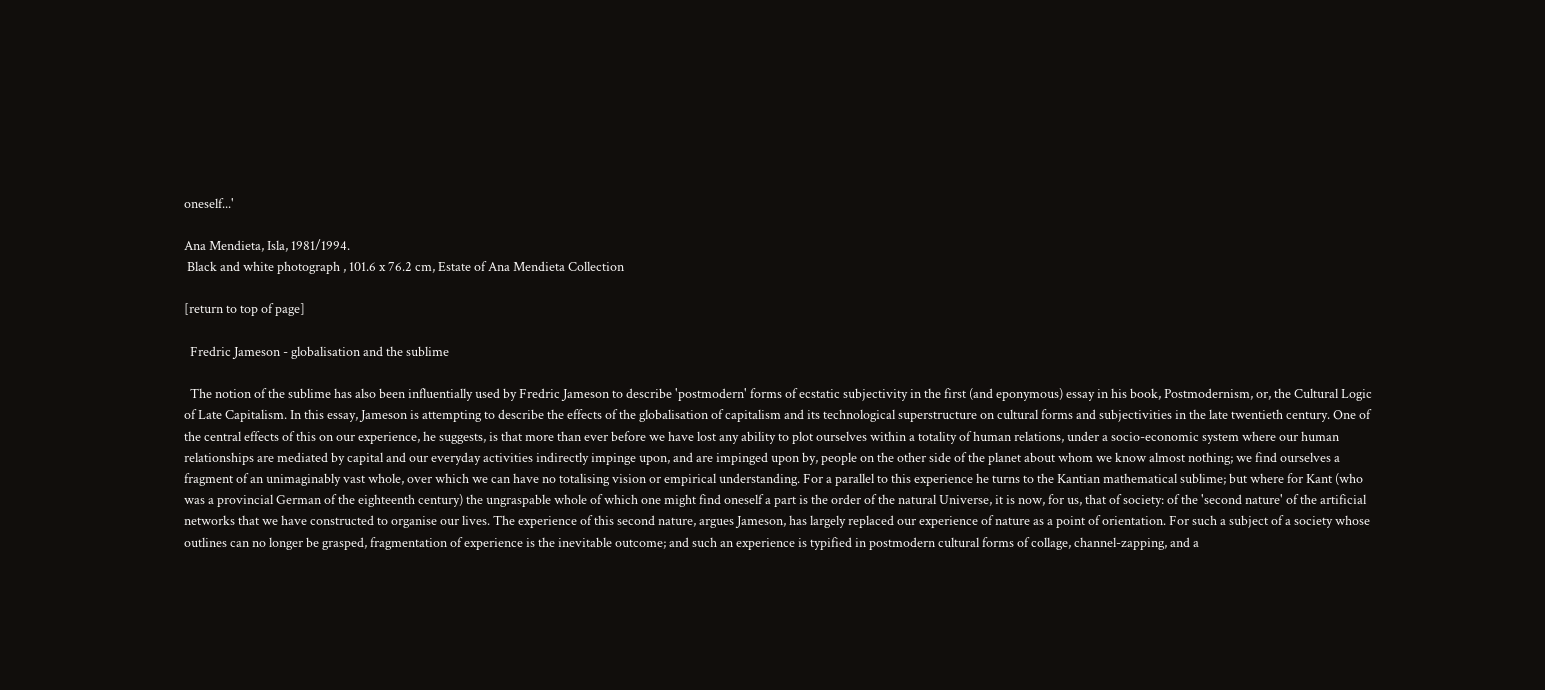oneself...'

Ana Mendieta, Isla, 1981/1994.
 Black and white photograph , 101.6 x 76.2 cm, Estate of Ana Mendieta Collection

[return to top of page]

  Fredric Jameson - globalisation and the sublime

  The notion of the sublime has also been influentially used by Fredric Jameson to describe 'postmodern' forms of ecstatic subjectivity in the first (and eponymous) essay in his book, Postmodernism, or, the Cultural Logic of Late Capitalism. In this essay, Jameson is attempting to describe the effects of the globalisation of capitalism and its technological superstructure on cultural forms and subjectivities in the late twentieth century. One of the central effects of this on our experience, he suggests, is that more than ever before we have lost any ability to plot ourselves within a totality of human relations, under a socio-economic system where our human relationships are mediated by capital and our everyday activities indirectly impinge upon, and are impinged upon by, people on the other side of the planet about whom we know almost nothing; we find ourselves a fragment of an unimaginably vast whole, over which we can have no totalising vision or empirical understanding. For a parallel to this experience he turns to the Kantian mathematical sublime; but where for Kant (who was a provincial German of the eighteenth century) the ungraspable whole of which one might find oneself a part is the order of the natural Universe, it is now, for us, that of society: of the 'second nature' of the artificial networks that we have constructed to organise our lives. The experience of this second nature, argues Jameson, has largely replaced our experience of nature as a point of orientation. For such a subject of a society whose outlines can no longer be grasped, fragmentation of experience is the inevitable outcome; and such an experience is typified in postmodern cultural forms of collage, channel-zapping, and a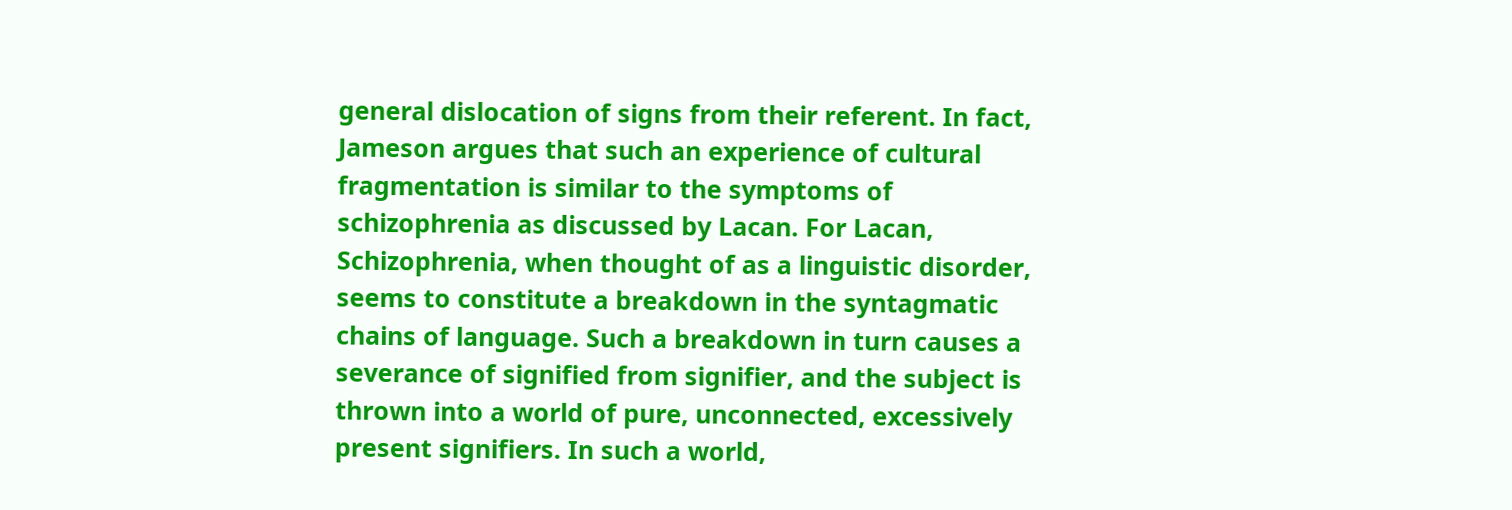general dislocation of signs from their referent. In fact, Jameson argues that such an experience of cultural fragmentation is similar to the symptoms of schizophrenia as discussed by Lacan. For Lacan, Schizophrenia, when thought of as a linguistic disorder, seems to constitute a breakdown in the syntagmatic chains of language. Such a breakdown in turn causes a severance of signified from signifier, and the subject is thrown into a world of pure, unconnected, excessively present signifiers. In such a world,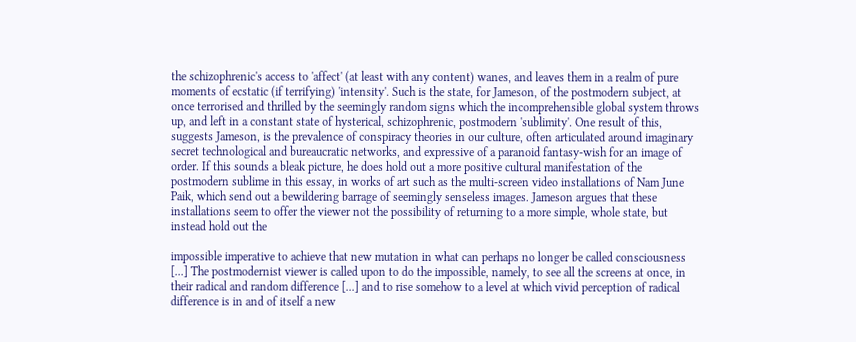the schizophrenic's access to 'affect' (at least with any content) wanes, and leaves them in a realm of pure moments of ecstatic (if terrifying) 'intensity'. Such is the state, for Jameson, of the postmodern subject, at once terrorised and thrilled by the seemingly random signs which the incomprehensible global system throws up, and left in a constant state of hysterical, schizophrenic, postmodern 'sublimity'. One result of this, suggests Jameson, is the prevalence of conspiracy theories in our culture, often articulated around imaginary secret technological and bureaucratic networks, and expressive of a paranoid fantasy-wish for an image of order. If this sounds a bleak picture, he does hold out a more positive cultural manifestation of the postmodern sublime in this essay, in works of art such as the multi-screen video installations of Nam June Paik, which send out a bewildering barrage of seemingly senseless images. Jameson argues that these installations seem to offer the viewer not the possibility of returning to a more simple, whole state, but instead hold out the

impossible imperative to achieve that new mutation in what can perhaps no longer be called consciousness [...] The postmodernist viewer is called upon to do the impossible, namely, to see all the screens at once, in their radical and random difference [...] and to rise somehow to a level at which vivid perception of radical difference is in and of itself a new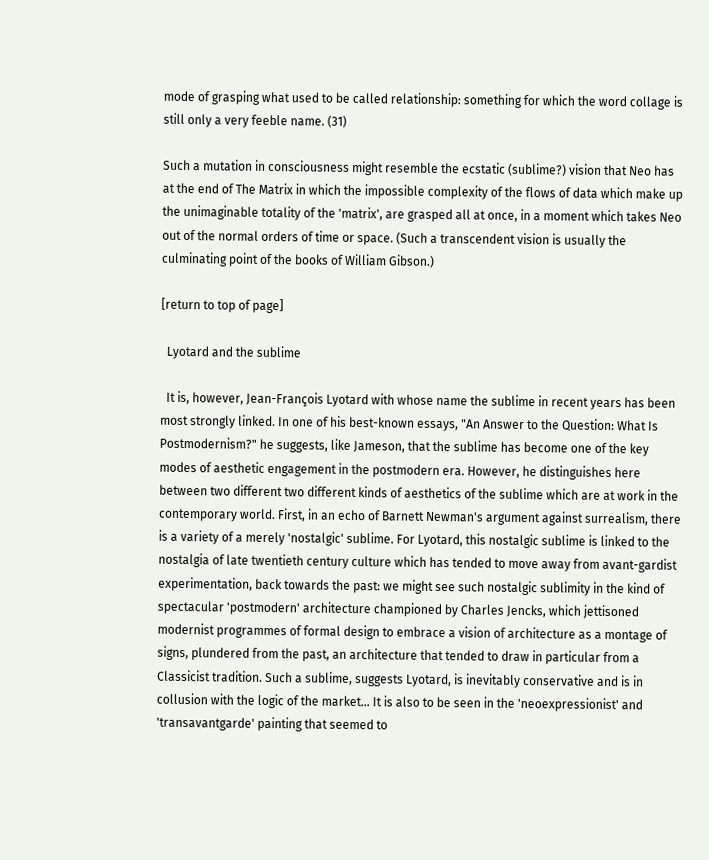mode of grasping what used to be called relationship: something for which the word collage is still only a very feeble name. (31)

Such a mutation in consciousness might resemble the ecstatic (sublime?) vision that Neo has at the end of The Matrix in which the impossible complexity of the flows of data which make up the unimaginable totality of the 'matrix', are grasped all at once, in a moment which takes Neo out of the normal orders of time or space. (Such a transcendent vision is usually the culminating point of the books of William Gibson.)

[return to top of page]

  Lyotard and the sublime

  It is, however, Jean-François Lyotard with whose name the sublime in recent years has been most strongly linked. In one of his best-known essays, "An Answer to the Question: What Is Postmodernism?" he suggests, like Jameson, that the sublime has become one of the key modes of aesthetic engagement in the postmodern era. However, he distinguishes here between two different two different kinds of aesthetics of the sublime which are at work in the contemporary world. First, in an echo of Barnett Newman's argument against surrealism, there is a variety of a merely 'nostalgic' sublime. For Lyotard, this nostalgic sublime is linked to the nostalgia of late twentieth century culture which has tended to move away from avant-gardist experimentation, back towards the past: we might see such nostalgic sublimity in the kind of spectacular 'postmodern' architecture championed by Charles Jencks, which jettisoned modernist programmes of formal design to embrace a vision of architecture as a montage of signs, plundered from the past, an architecture that tended to draw in particular from a Classicist tradition. Such a sublime, suggests Lyotard, is inevitably conservative and is in collusion with the logic of the market... It is also to be seen in the 'neoexpressionist' and 'transavantgarde' painting that seemed to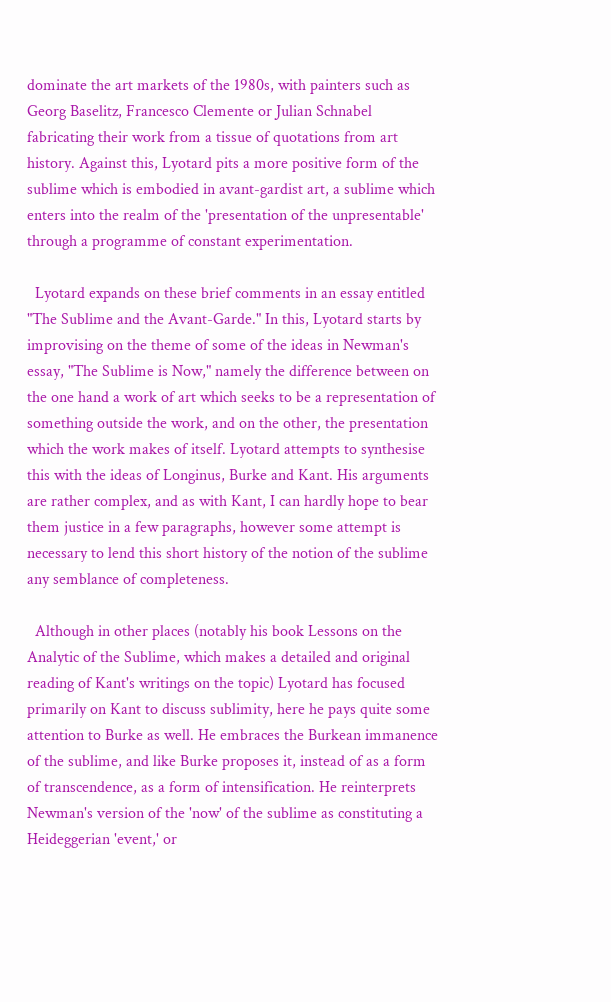dominate the art markets of the 1980s, with painters such as Georg Baselitz, Francesco Clemente or Julian Schnabel fabricating their work from a tissue of quotations from art history. Against this, Lyotard pits a more positive form of the sublime which is embodied in avant-gardist art, a sublime which enters into the realm of the 'presentation of the unpresentable' through a programme of constant experimentation.

  Lyotard expands on these brief comments in an essay entitled "The Sublime and the Avant-Garde." In this, Lyotard starts by improvising on the theme of some of the ideas in Newman's essay, "The Sublime is Now," namely the difference between on the one hand a work of art which seeks to be a representation of something outside the work, and on the other, the presentation which the work makes of itself. Lyotard attempts to synthesise this with the ideas of Longinus, Burke and Kant. His arguments are rather complex, and as with Kant, I can hardly hope to bear them justice in a few paragraphs, however some attempt is necessary to lend this short history of the notion of the sublime any semblance of completeness.

  Although in other places (notably his book Lessons on the Analytic of the Sublime, which makes a detailed and original reading of Kant's writings on the topic) Lyotard has focused primarily on Kant to discuss sublimity, here he pays quite some attention to Burke as well. He embraces the Burkean immanence of the sublime, and like Burke proposes it, instead of as a form of transcendence, as a form of intensification. He reinterprets Newman's version of the 'now' of the sublime as constituting a Heideggerian 'event,' or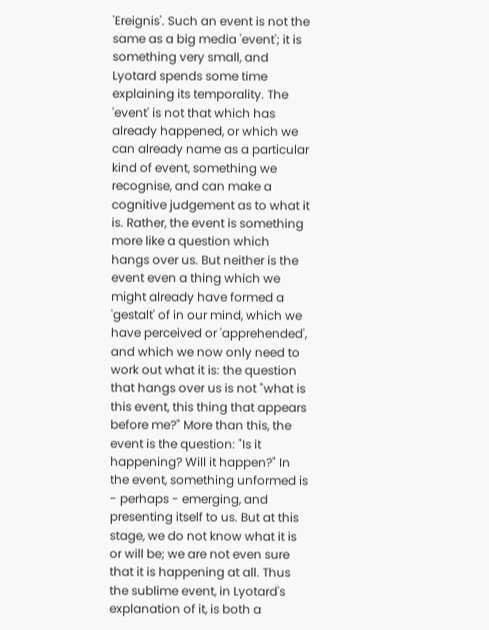'Ereignis'. Such an event is not the same as a big media 'event'; it is something very small, and Lyotard spends some time explaining its temporality. The 'event' is not that which has already happened, or which we can already name as a particular kind of event, something we recognise, and can make a cognitive judgement as to what it is. Rather, the event is something more like a question which hangs over us. But neither is the event even a thing which we might already have formed a 'gestalt' of in our mind, which we have perceived or 'apprehended', and which we now only need to work out what it is: the question that hangs over us is not "what is this event, this thing that appears before me?" More than this, the event is the question: "Is it happening? Will it happen?" In the event, something unformed is - perhaps - emerging, and presenting itself to us. But at this stage, we do not know what it is or will be; we are not even sure that it is happening at all. Thus the sublime event, in Lyotard's explanation of it, is both a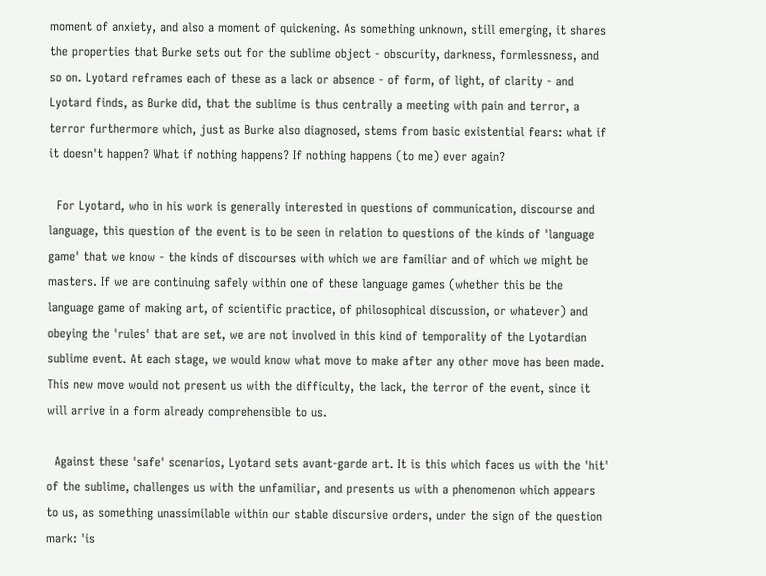moment of anxiety, and also a moment of quickening. As something unknown, still emerging, it shares the properties that Burke sets out for the sublime object - obscurity, darkness, formlessness, and so on. Lyotard reframes each of these as a lack or absence - of form, of light, of clarity - and Lyotard finds, as Burke did, that the sublime is thus centrally a meeting with pain and terror, a terror furthermore which, just as Burke also diagnosed, stems from basic existential fears: what if it doesn't happen? What if nothing happens? If nothing happens (to me) ever again?

  For Lyotard, who in his work is generally interested in questions of communication, discourse and language, this question of the event is to be seen in relation to questions of the kinds of 'language game' that we know - the kinds of discourses with which we are familiar and of which we might be masters. If we are continuing safely within one of these language games (whether this be the language game of making art, of scientific practice, of philosophical discussion, or whatever) and obeying the 'rules' that are set, we are not involved in this kind of temporality of the Lyotardian sublime event. At each stage, we would know what move to make after any other move has been made. This new move would not present us with the difficulty, the lack, the terror of the event, since it will arrive in a form already comprehensible to us.

  Against these 'safe' scenarios, Lyotard sets avant-garde art. It is this which faces us with the 'hit' of the sublime, challenges us with the unfamiliar, and presents us with a phenomenon which appears to us, as something unassimilable within our stable discursive orders, under the sign of the question mark: 'is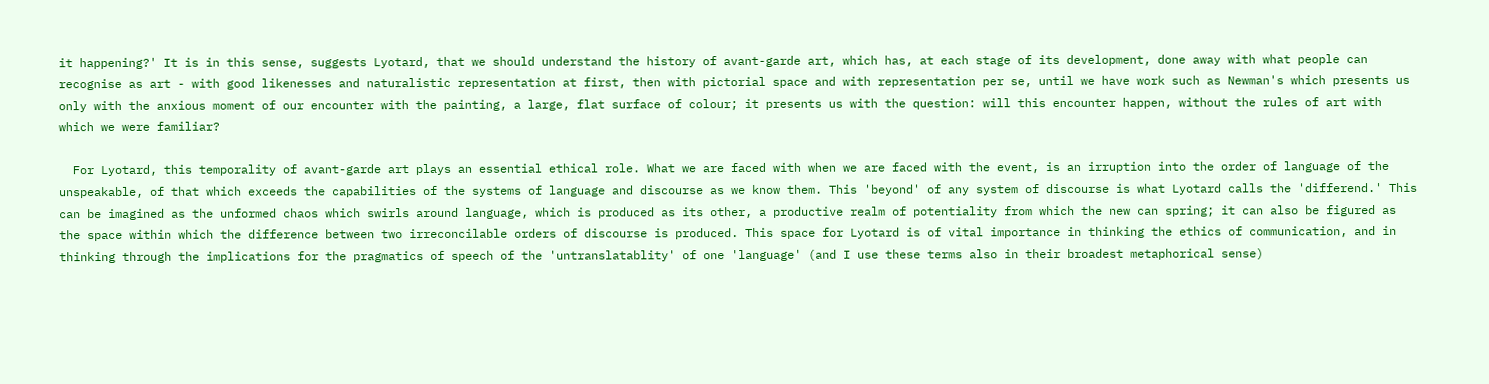it happening?' It is in this sense, suggests Lyotard, that we should understand the history of avant-garde art, which has, at each stage of its development, done away with what people can recognise as art - with good likenesses and naturalistic representation at first, then with pictorial space and with representation per se, until we have work such as Newman's which presents us only with the anxious moment of our encounter with the painting, a large, flat surface of colour; it presents us with the question: will this encounter happen, without the rules of art with which we were familiar?

  For Lyotard, this temporality of avant-garde art plays an essential ethical role. What we are faced with when we are faced with the event, is an irruption into the order of language of the unspeakable, of that which exceeds the capabilities of the systems of language and discourse as we know them. This 'beyond' of any system of discourse is what Lyotard calls the 'differend.' This can be imagined as the unformed chaos which swirls around language, which is produced as its other, a productive realm of potentiality from which the new can spring; it can also be figured as the space within which the difference between two irreconcilable orders of discourse is produced. This space for Lyotard is of vital importance in thinking the ethics of communication, and in thinking through the implications for the pragmatics of speech of the 'untranslatablity' of one 'language' (and I use these terms also in their broadest metaphorical sense)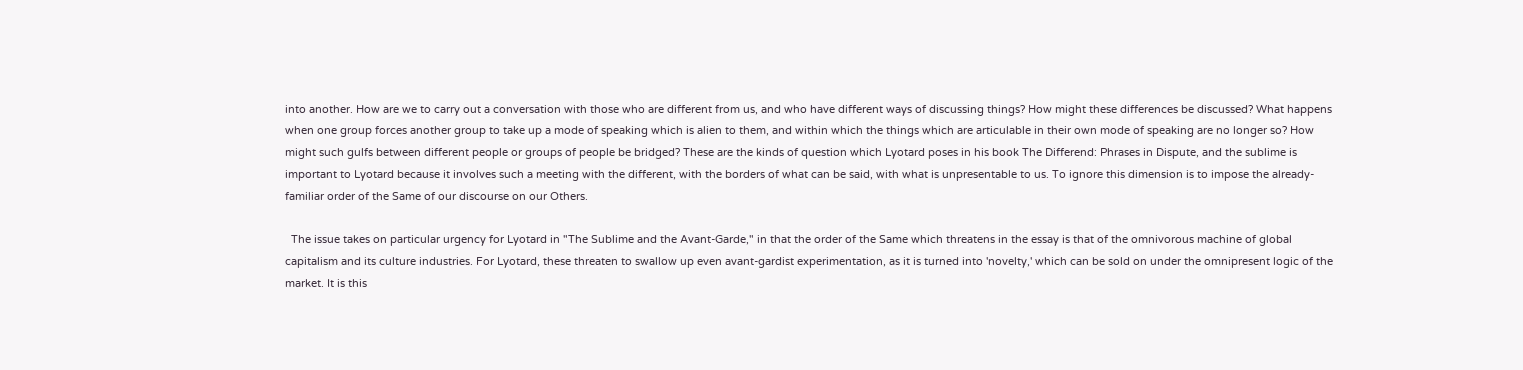into another. How are we to carry out a conversation with those who are different from us, and who have different ways of discussing things? How might these differences be discussed? What happens when one group forces another group to take up a mode of speaking which is alien to them, and within which the things which are articulable in their own mode of speaking are no longer so? How might such gulfs between different people or groups of people be bridged? These are the kinds of question which Lyotard poses in his book The Differend: Phrases in Dispute, and the sublime is important to Lyotard because it involves such a meeting with the different, with the borders of what can be said, with what is unpresentable to us. To ignore this dimension is to impose the already-familiar order of the Same of our discourse on our Others.

  The issue takes on particular urgency for Lyotard in "The Sublime and the Avant-Garde," in that the order of the Same which threatens in the essay is that of the omnivorous machine of global capitalism and its culture industries. For Lyotard, these threaten to swallow up even avant-gardist experimentation, as it is turned into 'novelty,' which can be sold on under the omnipresent logic of the market. It is this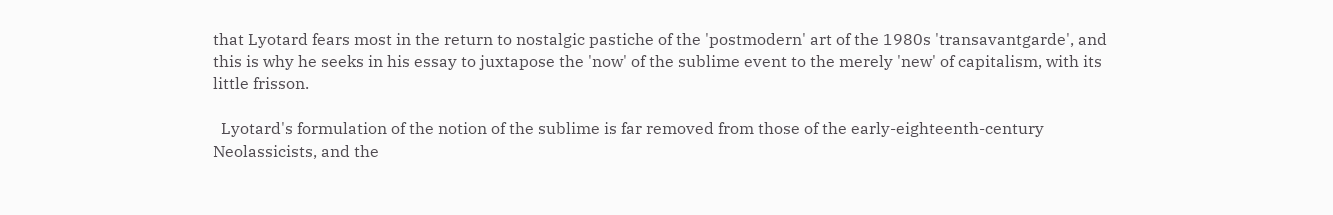that Lyotard fears most in the return to nostalgic pastiche of the 'postmodern' art of the 1980s 'transavantgarde', and this is why he seeks in his essay to juxtapose the 'now' of the sublime event to the merely 'new' of capitalism, with its little frisson.

  Lyotard's formulation of the notion of the sublime is far removed from those of the early-eighteenth-century Neolassicists, and the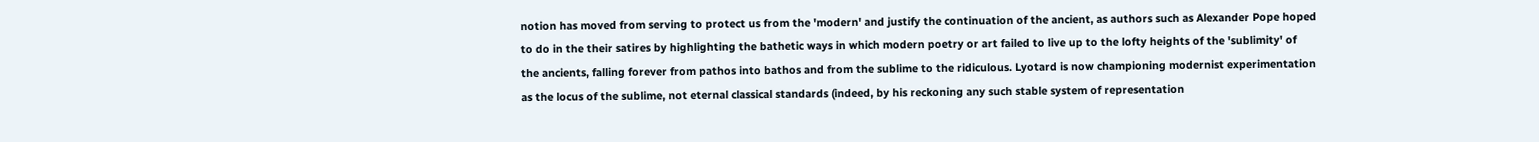notion has moved from serving to protect us from the 'modern' and justify the continuation of the ancient, as authors such as Alexander Pope hoped to do in the their satires by highlighting the bathetic ways in which modern poetry or art failed to live up to the lofty heights of the 'sublimity' of the ancients, falling forever from pathos into bathos and from the sublime to the ridiculous. Lyotard is now championing modernist experimentation as the locus of the sublime, not eternal classical standards (indeed, by his reckoning any such stable system of representation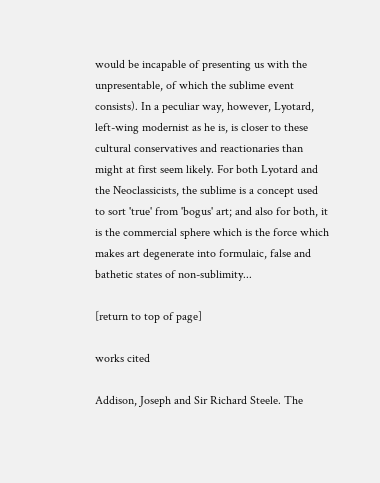would be incapable of presenting us with the unpresentable, of which the sublime event consists). In a peculiar way, however, Lyotard, left-wing modernist as he is, is closer to these cultural conservatives and reactionaries than might at first seem likely. For both Lyotard and the Neoclassicists, the sublime is a concept used to sort 'true' from 'bogus' art; and also for both, it is the commercial sphere which is the force which makes art degenerate into formulaic, false and bathetic states of non-sublimity...

[return to top of page]

works cited

Addison, Joseph and Sir Richard Steele. The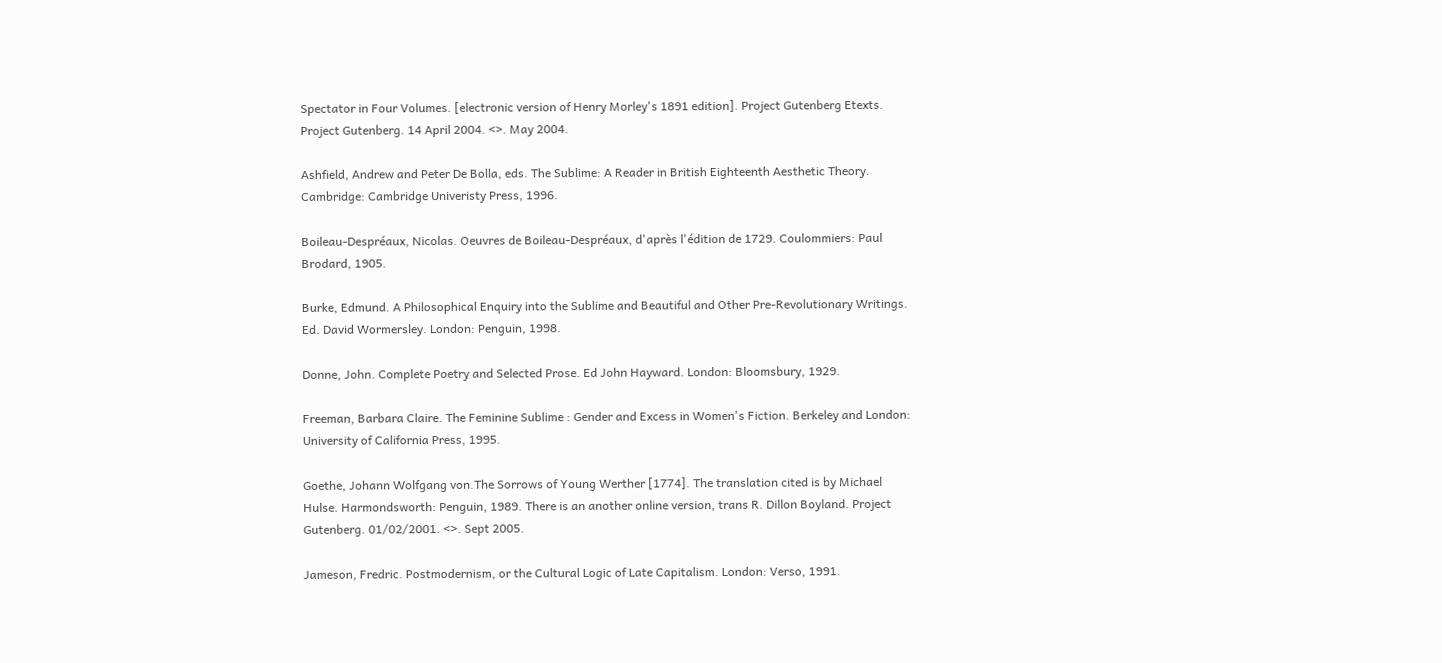Spectator in Four Volumes. [electronic version of Henry Morley's 1891 edition]. Project Gutenberg Etexts. Project Gutenberg. 14 April 2004. <>. May 2004.

Ashfield, Andrew and Peter De Bolla, eds. The Sublime: A Reader in British Eighteenth Aesthetic Theory. Cambridge: Cambridge Univeristy Press, 1996.

Boileau-Despréaux, Nicolas. Oeuvres de Boileau-Despréaux, d'après l'édition de 1729. Coulommiers: Paul Brodard, 1905.

Burke, Edmund. A Philosophical Enquiry into the Sublime and Beautiful and Other Pre-Revolutionary Writings. Ed. David Wormersley. London: Penguin, 1998.

Donne, John. Complete Poetry and Selected Prose. Ed John Hayward. London: Bloomsbury, 1929.

Freeman, Barbara Claire. The Feminine Sublime : Gender and Excess in Women's Fiction. Berkeley and London: University of California Press, 1995.

Goethe, Johann Wolfgang von.The Sorrows of Young Werther [1774]. The translation cited is by Michael Hulse. Harmondsworth: Penguin, 1989. There is an another online version, trans R. Dillon Boyland. Project Gutenberg. 01/02/2001. <>. Sept 2005.

Jameson, Fredric. Postmodernism, or the Cultural Logic of Late Capitalism. London: Verso, 1991.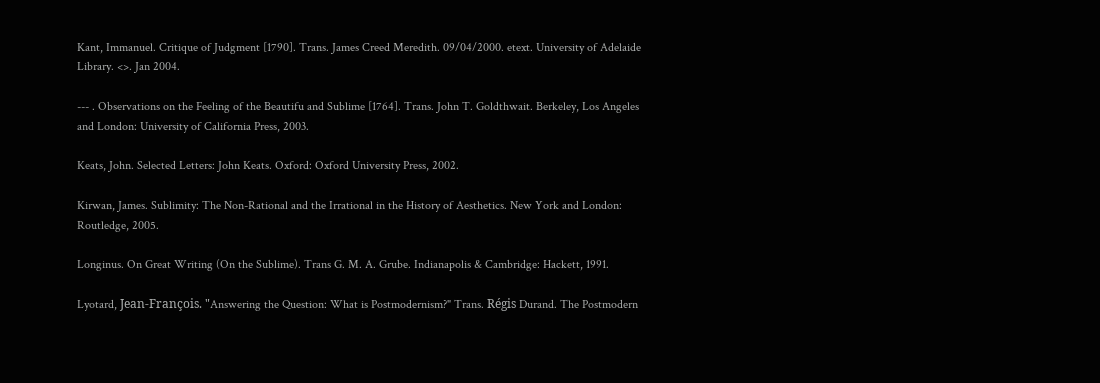Kant, Immanuel. Critique of Judgment [1790]. Trans. James Creed Meredith. 09/04/2000. etext. University of Adelaide Library. <>. Jan 2004.

--- . Observations on the Feeling of the Beautifu and Sublime [1764]. Trans. John T. Goldthwait. Berkeley, Los Angeles and London: University of California Press, 2003.

Keats, John. Selected Letters: John Keats. Oxford: Oxford University Press, 2002.

Kirwan, James. Sublimity: The Non-Rational and the Irrational in the History of Aesthetics. New York and London: Routledge, 2005.

Longinus. On Great Writing (On the Sublime). Trans G. M. A. Grube. Indianapolis & Cambridge: Hackett, 1991.

Lyotard, Jean-François. "Answering the Question: What is Postmodernism?" Trans. Régis Durand. The Postmodern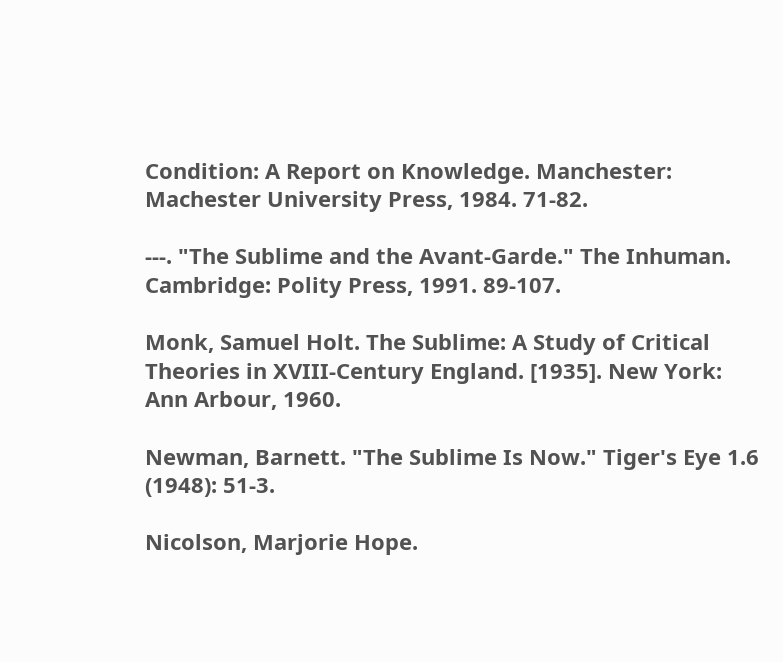Condition: A Report on Knowledge. Manchester: Machester University Press, 1984. 71-82.

---. "The Sublime and the Avant-Garde." The Inhuman. Cambridge: Polity Press, 1991. 89-107.

Monk, Samuel Holt. The Sublime: A Study of Critical Theories in XVIII-Century England. [1935]. New York: Ann Arbour, 1960.

Newman, Barnett. "The Sublime Is Now." Tiger's Eye 1.6 (1948): 51-3.

Nicolson, Marjorie Hope.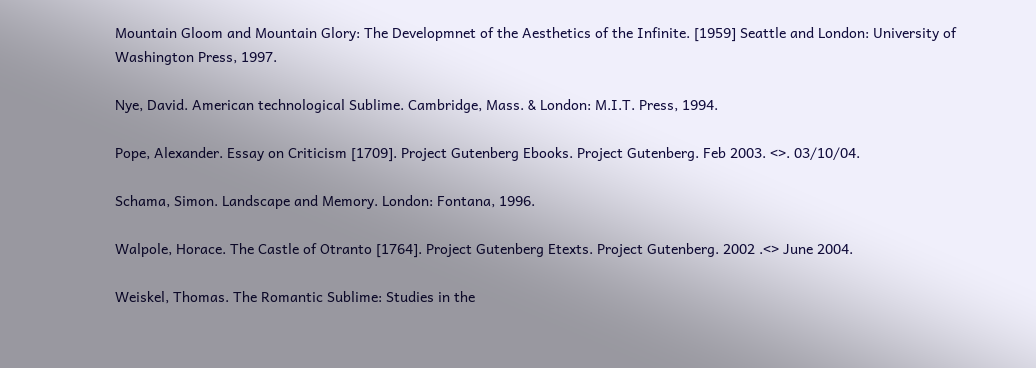Mountain Gloom and Mountain Glory: The Developmnet of the Aesthetics of the Infinite. [1959] Seattle and London: University of Washington Press, 1997.

Nye, David. American technological Sublime. Cambridge, Mass. & London: M.I.T. Press, 1994.

Pope, Alexander. Essay on Criticism [1709]. Project Gutenberg Ebooks. Project Gutenberg. Feb 2003. <>. 03/10/04.

Schama, Simon. Landscape and Memory. London: Fontana, 1996.

Walpole, Horace. The Castle of Otranto [1764]. Project Gutenberg Etexts. Project Gutenberg. 2002 .<> June 2004.

Weiskel, Thomas. The Romantic Sublime: Studies in the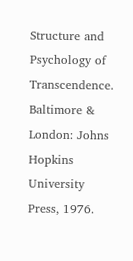Structure and Psychology of Transcendence. Baltimore & London: Johns Hopkins University Press, 1976.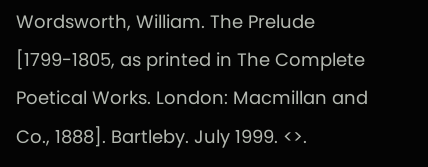Wordsworth, William. The Prelude [1799-1805, as printed in The Complete Poetical Works. London: Macmillan and Co., 1888]. Bartleby. July 1999. <>.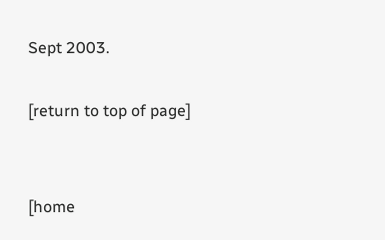Sept 2003.

[return to top of page]


[home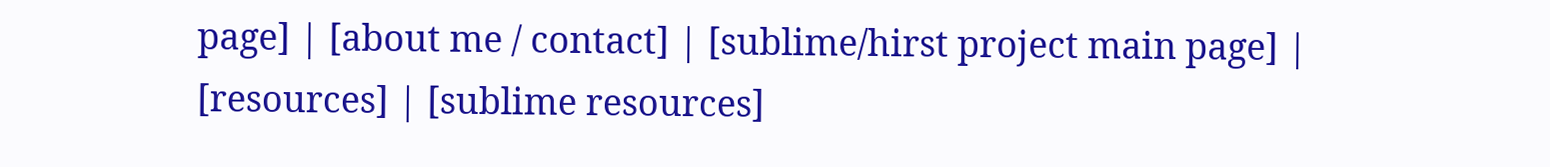page] | [about me / contact] | [sublime/hirst project main page] | [resources] | [sublime resources]